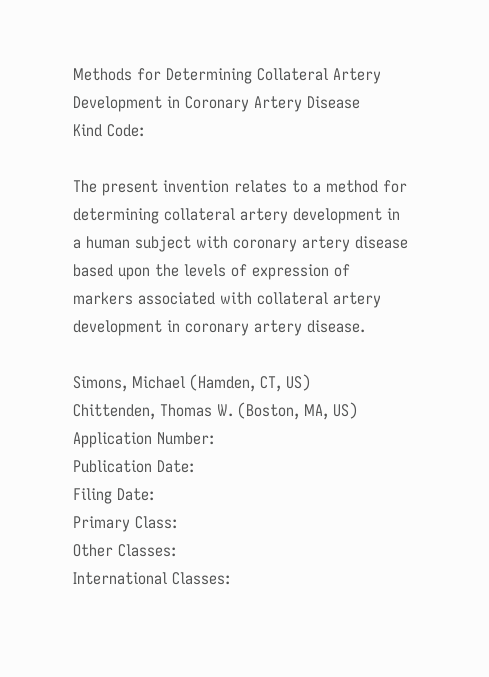Methods for Determining Collateral Artery Development in Coronary Artery Disease
Kind Code:

The present invention relates to a method for determining collateral artery development in a human subject with coronary artery disease based upon the levels of expression of markers associated with collateral artery development in coronary artery disease.

Simons, Michael (Hamden, CT, US)
Chittenden, Thomas W. (Boston, MA, US)
Application Number:
Publication Date:
Filing Date:
Primary Class:
Other Classes:
International Classes: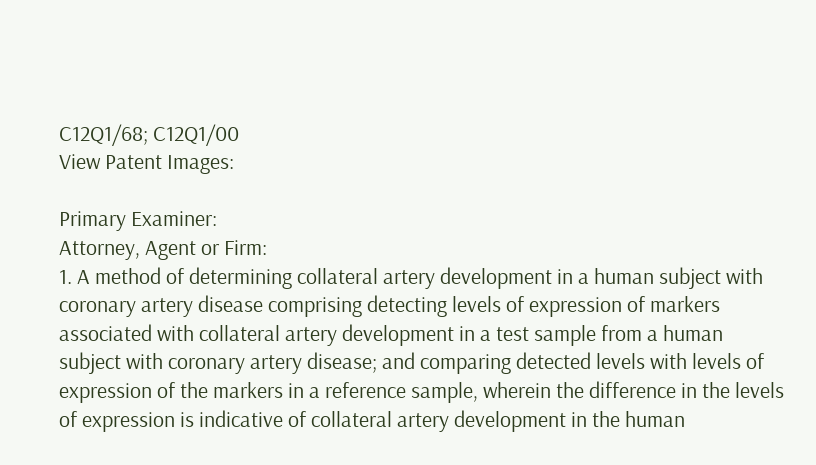C12Q1/68; C12Q1/00
View Patent Images:

Primary Examiner:
Attorney, Agent or Firm:
1. A method of determining collateral artery development in a human subject with coronary artery disease comprising detecting levels of expression of markers associated with collateral artery development in a test sample from a human subject with coronary artery disease; and comparing detected levels with levels of expression of the markers in a reference sample, wherein the difference in the levels of expression is indicative of collateral artery development in the human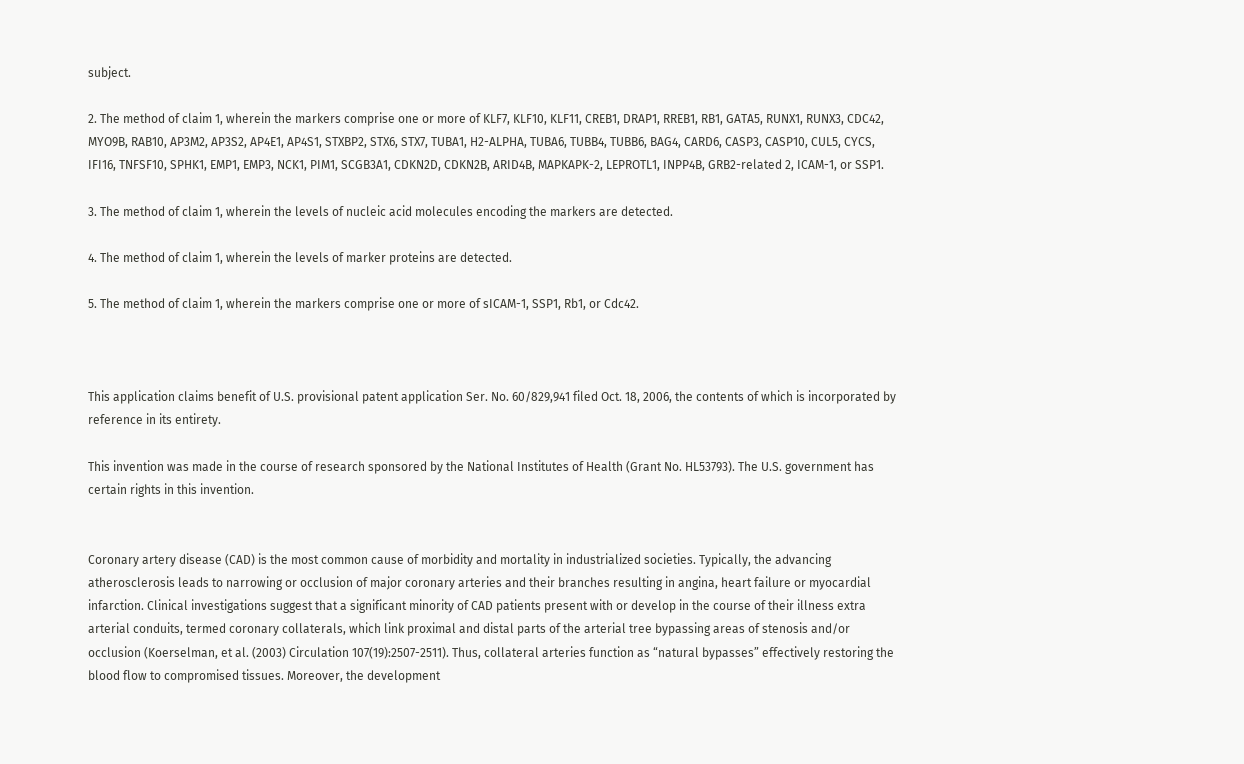subject.

2. The method of claim 1, wherein the markers comprise one or more of KLF7, KLF10, KLF11, CREB1, DRAP1, RREB1, RB1, GATA5, RUNX1, RUNX3, CDC42, MYO9B, RAB10, AP3M2, AP3S2, AP4E1, AP4S1, STXBP2, STX6, STX7, TUBA1, H2-ALPHA, TUBA6, TUBB4, TUBB6, BAG4, CARD6, CASP3, CASP10, CUL5, CYCS, IFI16, TNFSF10, SPHK1, EMP1, EMP3, NCK1, PIM1, SCGB3A1, CDKN2D, CDKN2B, ARID4B, MAPKAPK-2, LEPROTL1, INPP4B, GRB2-related 2, ICAM-1, or SSP1.

3. The method of claim 1, wherein the levels of nucleic acid molecules encoding the markers are detected.

4. The method of claim 1, wherein the levels of marker proteins are detected.

5. The method of claim 1, wherein the markers comprise one or more of sICAM-1, SSP1, Rb1, or Cdc42.



This application claims benefit of U.S. provisional patent application Ser. No. 60/829,941 filed Oct. 18, 2006, the contents of which is incorporated by reference in its entirety.

This invention was made in the course of research sponsored by the National Institutes of Health (Grant No. HL53793). The U.S. government has certain rights in this invention.


Coronary artery disease (CAD) is the most common cause of morbidity and mortality in industrialized societies. Typically, the advancing atherosclerosis leads to narrowing or occlusion of major coronary arteries and their branches resulting in angina, heart failure or myocardial infarction. Clinical investigations suggest that a significant minority of CAD patients present with or develop in the course of their illness extra arterial conduits, termed coronary collaterals, which link proximal and distal parts of the arterial tree bypassing areas of stenosis and/or occlusion (Koerselman, et al. (2003) Circulation 107(19):2507-2511). Thus, collateral arteries function as “natural bypasses” effectively restoring the blood flow to compromised tissues. Moreover, the development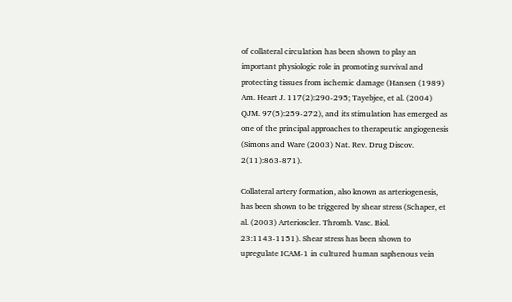of collateral circulation has been shown to play an important physiologic role in promoting survival and protecting tissues from ischemic damage (Hansen (1989) Am. Heart J. 117(2):290-295; Tayebjee, et al. (2004) QJM. 97(5):259-272), and its stimulation has emerged as one of the principal approaches to therapeutic angiogenesis (Simons and Ware (2003) Nat. Rev. Drug Discov. 2(11):863-871).

Collateral artery formation, also known as arteriogenesis, has been shown to be triggered by shear stress (Schaper, et al. (2003) Arterioscler. Thromb. Vasc. Biol. 23:1143-1151). Shear stress has been shown to upregulate ICAM-1 in cultured human saphenous vein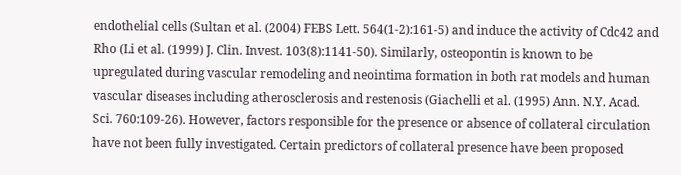endothelial cells (Sultan et al. (2004) FEBS Lett. 564(1-2):161-5) and induce the activity of Cdc42 and Rho (Li et al. (1999) J. Clin. Invest. 103(8):1141-50). Similarly, osteopontin is known to be upregulated during vascular remodeling and neointima formation in both rat models and human vascular diseases including atherosclerosis and restenosis (Giachelli et al. (1995) Ann. N.Y. Acad. Sci. 760:109-26). However, factors responsible for the presence or absence of collateral circulation have not been fully investigated. Certain predictors of collateral presence have been proposed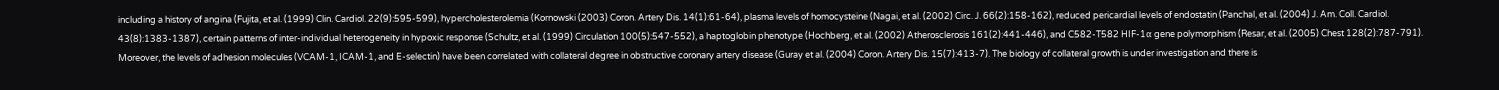including a history of angina (Fujita, et al. (1999) Clin. Cardiol. 22(9):595-599), hypercholesterolemia (Kornowski (2003) Coron. Artery Dis. 14(1):61-64), plasma levels of homocysteine (Nagai, et al. (2002) Circ. J. 66(2):158-162), reduced pericardial levels of endostatin (Panchal, et al. (2004) J. Am. Coll. Cardiol. 43(8):1383-1387), certain patterns of inter-individual heterogeneity in hypoxic response (Schultz, et al. (1999) Circulation 100(5):547-552), a haptoglobin phenotype (Hochberg, et al. (2002) Atherosclerosis 161(2):441-446), and C582-T582 HIF-1α gene polymorphism (Resar, et al. (2005) Chest 128(2):787-791). Moreover, the levels of adhesion molecules (VCAM-1, ICAM-1, and E-selectin) have been correlated with collateral degree in obstructive coronary artery disease (Guray et al. (2004) Coron. Artery Dis. 15(7):413-7). The biology of collateral growth is under investigation and there is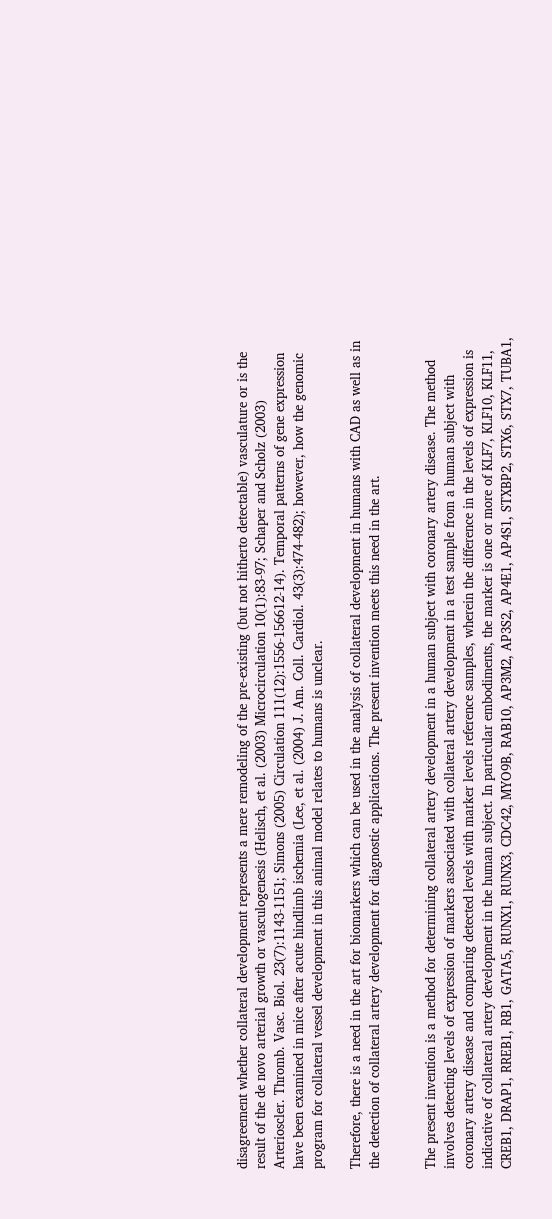disagreement whether collateral development represents a mere remodeling of the pre-existing (but not hitherto detectable) vasculature or is the result of the de novo arterial growth or vasculogenesis (Helisch, et al. (2003) Microcirculation 10(1):83-97; Schaper and Scholz (2003) Arterioscler. Thromb. Vasc. Biol. 23(7):1143-1151; Simons (2005) Circulation 111(12):1556-156612-14). Temporal patterns of gene expression have been examined in mice after acute hindlimb ischemia (Lee, et al. (2004) J. Am. Coll. Cardiol. 43(3):474-482); however, how the genomic program for collateral vessel development in this animal model relates to humans is unclear.

Therefore, there is a need in the art for biomarkers which can be used in the analysis of collateral development in humans with CAD as well as in the detection of collateral artery development for diagnostic applications. The present invention meets this need in the art.


The present invention is a method for determining collateral artery development in a human subject with coronary artery disease. The method involves detecting levels of expression of markers associated with collateral artery development in a test sample from a human subject with coronary artery disease and comparing detected levels with marker levels reference samples, wherein the difference in the levels of expression is indicative of collateral artery development in the human subject. In particular embodiments, the marker is one or more of KLF7, KLF10, KLF11, CREB1, DRAP1, RREB1, RB1, GATA5, RUNX1, RUNX3, CDC42, MYO9B, RAB10, AP3M2, AP3S2, AP4E1, AP4S1, STXBP2, STX6, STX7, TUBA1,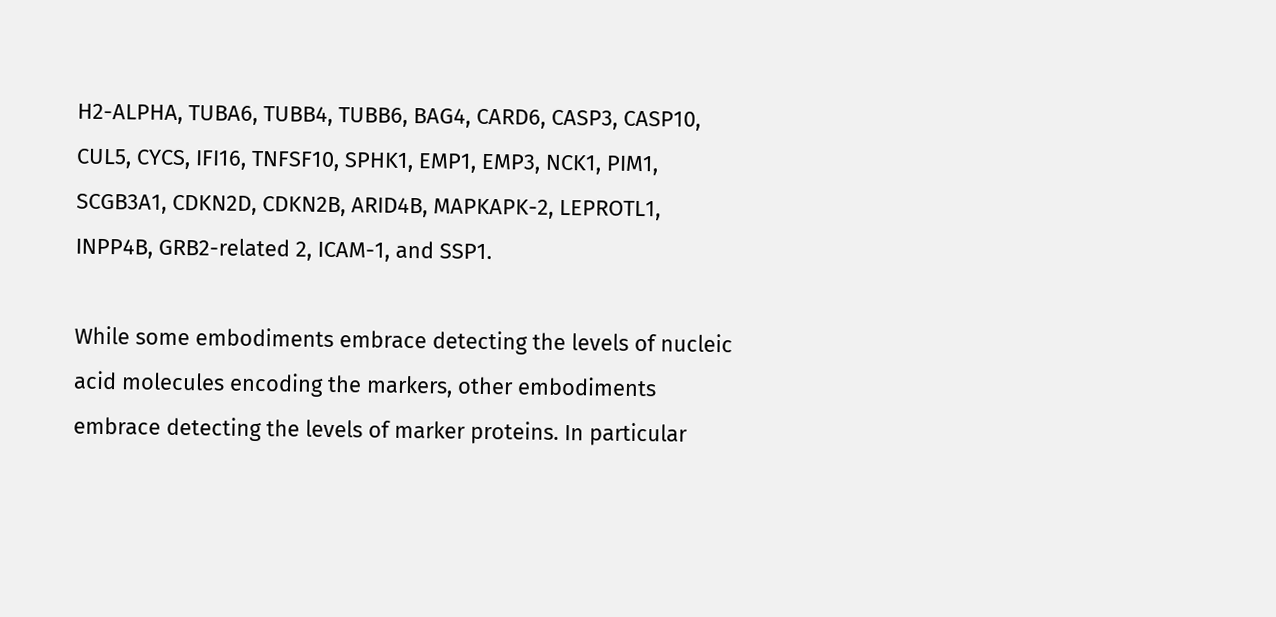H2-ALPHA, TUBA6, TUBB4, TUBB6, BAG4, CARD6, CASP3, CASP10, CUL5, CYCS, IFI16, TNFSF10, SPHK1, EMP1, EMP3, NCK1, PIM1, SCGB3A1, CDKN2D, CDKN2B, ARID4B, MAPKAPK-2, LEPROTL1, INPP4B, GRB2-related 2, ICAM-1, and SSP1.

While some embodiments embrace detecting the levels of nucleic acid molecules encoding the markers, other embodiments embrace detecting the levels of marker proteins. In particular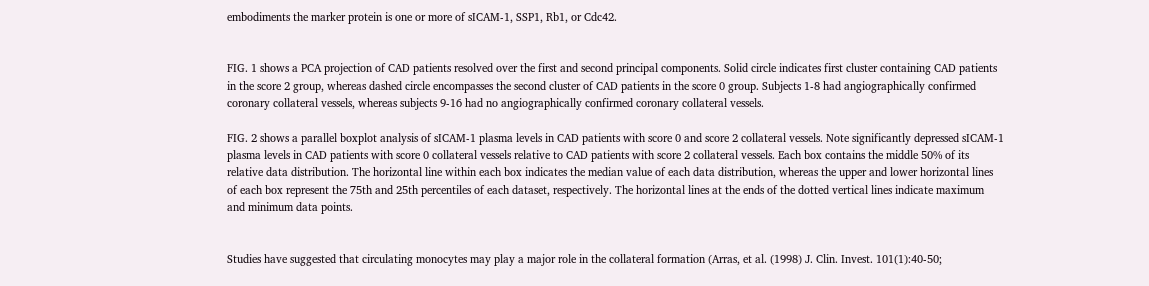embodiments the marker protein is one or more of sICAM-1, SSP1, Rb1, or Cdc42.


FIG. 1 shows a PCA projection of CAD patients resolved over the first and second principal components. Solid circle indicates first cluster containing CAD patients in the score 2 group, whereas dashed circle encompasses the second cluster of CAD patients in the score 0 group. Subjects 1-8 had angiographically confirmed coronary collateral vessels, whereas subjects 9-16 had no angiographically confirmed coronary collateral vessels.

FIG. 2 shows a parallel boxplot analysis of sICAM-1 plasma levels in CAD patients with score 0 and score 2 collateral vessels. Note significantly depressed sICAM-1 plasma levels in CAD patients with score 0 collateral vessels relative to CAD patients with score 2 collateral vessels. Each box contains the middle 50% of its relative data distribution. The horizontal line within each box indicates the median value of each data distribution, whereas the upper and lower horizontal lines of each box represent the 75th and 25th percentiles of each dataset, respectively. The horizontal lines at the ends of the dotted vertical lines indicate maximum and minimum data points.


Studies have suggested that circulating monocytes may play a major role in the collateral formation (Arras, et al. (1998) J. Clin. Invest. 101(1):40-50;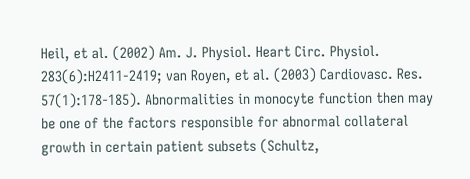Heil, et al. (2002) Am. J. Physiol. Heart Circ. Physiol. 283(6):H2411-2419; van Royen, et al. (2003) Cardiovasc. Res. 57(1):178-185). Abnormalities in monocyte function then may be one of the factors responsible for abnormal collateral growth in certain patient subsets (Schultz,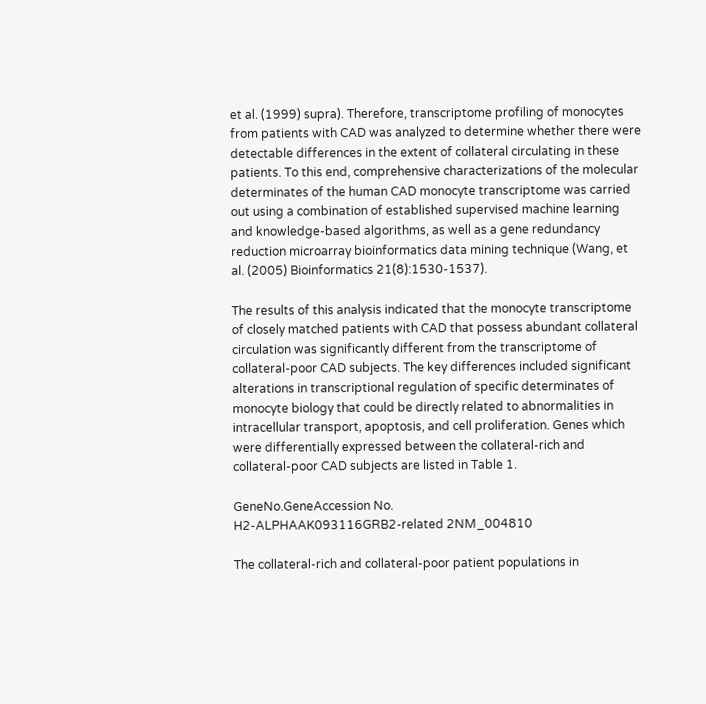et al. (1999) supra). Therefore, transcriptome profiling of monocytes from patients with CAD was analyzed to determine whether there were detectable differences in the extent of collateral circulating in these patients. To this end, comprehensive characterizations of the molecular determinates of the human CAD monocyte transcriptome was carried out using a combination of established supervised machine learning and knowledge-based algorithms, as well as a gene redundancy reduction microarray bioinformatics data mining technique (Wang, et al. (2005) Bioinformatics 21(8):1530-1537).

The results of this analysis indicated that the monocyte transcriptome of closely matched patients with CAD that possess abundant collateral circulation was significantly different from the transcriptome of collateral-poor CAD subjects. The key differences included significant alterations in transcriptional regulation of specific determinates of monocyte biology that could be directly related to abnormalities in intracellular transport, apoptosis, and cell proliferation. Genes which were differentially expressed between the collateral-rich and collateral-poor CAD subjects are listed in Table 1.

GeneNo.GeneAccession No.
H2-ALPHAAK093116GRB2-related 2NM_004810

The collateral-rich and collateral-poor patient populations in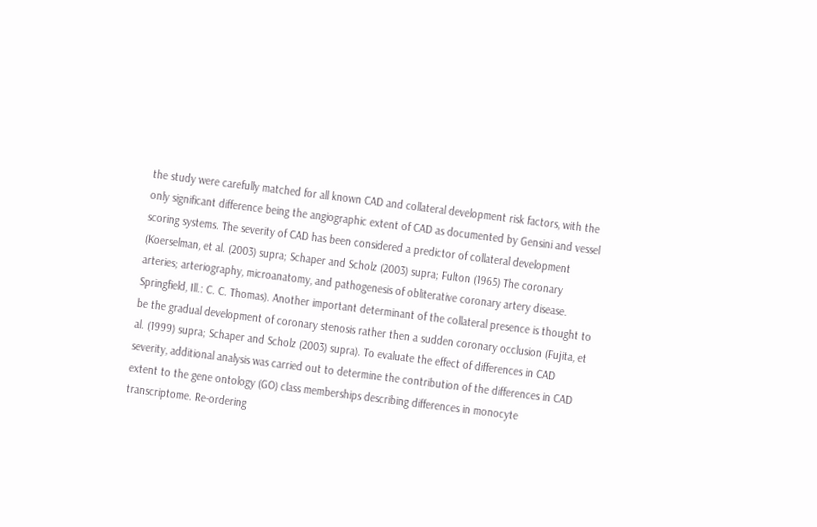the study were carefully matched for all known CAD and collateral development risk factors, with the only significant difference being the angiographic extent of CAD as documented by Gensini and vessel scoring systems. The severity of CAD has been considered a predictor of collateral development (Koerselman, et al. (2003) supra; Schaper and Scholz (2003) supra; Fulton (1965) The coronary arteries; arteriography, microanatomy, and pathogenesis of obliterative coronary artery disease. Springfield, Ill.: C. C. Thomas). Another important determinant of the collateral presence is thought to be the gradual development of coronary stenosis rather then a sudden coronary occlusion (Fujita, et al. (1999) supra; Schaper and Scholz (2003) supra). To evaluate the effect of differences in CAD severity, additional analysis was carried out to determine the contribution of the differences in CAD extent to the gene ontology (GO) class memberships describing differences in monocyte transcriptome. Re-ordering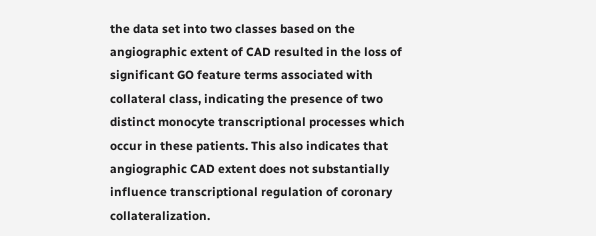the data set into two classes based on the angiographic extent of CAD resulted in the loss of significant GO feature terms associated with collateral class, indicating the presence of two distinct monocyte transcriptional processes which occur in these patients. This also indicates that angiographic CAD extent does not substantially influence transcriptional regulation of coronary collateralization.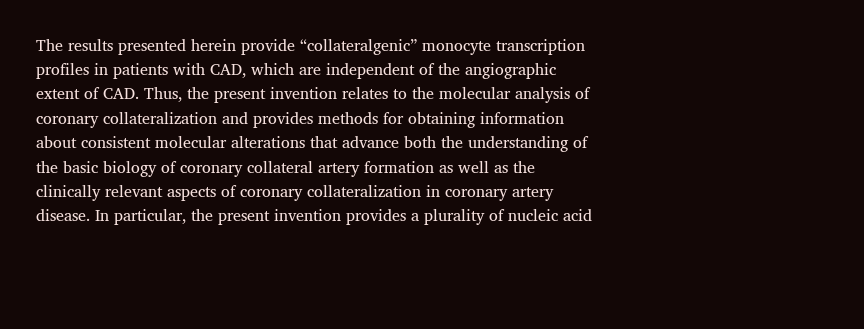The results presented herein provide “collateralgenic” monocyte transcription profiles in patients with CAD, which are independent of the angiographic extent of CAD. Thus, the present invention relates to the molecular analysis of coronary collateralization and provides methods for obtaining information about consistent molecular alterations that advance both the understanding of the basic biology of coronary collateral artery formation as well as the clinically relevant aspects of coronary collateralization in coronary artery disease. In particular, the present invention provides a plurality of nucleic acid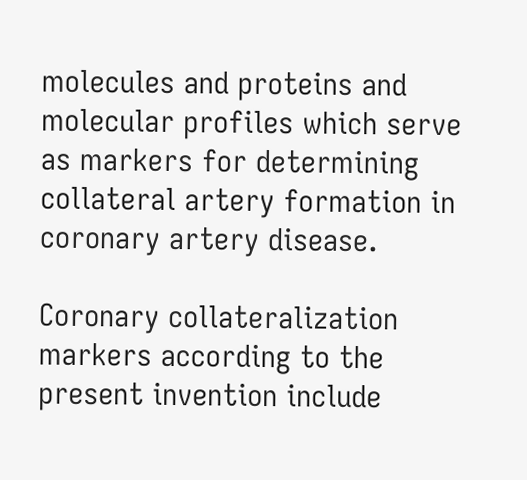molecules and proteins and molecular profiles which serve as markers for determining collateral artery formation in coronary artery disease.

Coronary collateralization markers according to the present invention include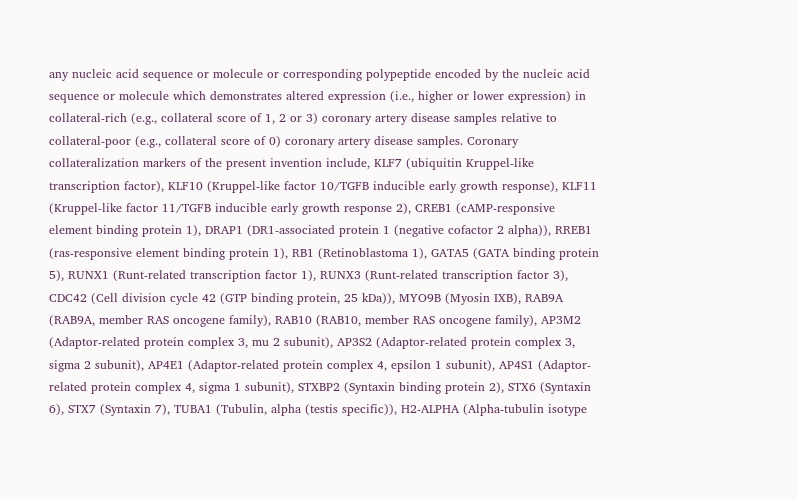any nucleic acid sequence or molecule or corresponding polypeptide encoded by the nucleic acid sequence or molecule which demonstrates altered expression (i.e., higher or lower expression) in collateral-rich (e.g., collateral score of 1, 2 or 3) coronary artery disease samples relative to collateral-poor (e.g., collateral score of 0) coronary artery disease samples. Coronary collateralization markers of the present invention include, KLF7 (ubiquitin Kruppel-like transcription factor), KLF10 (Kruppel-like factor 10/TGFB inducible early growth response), KLF11 (Kruppel-like factor 11/TGFB inducible early growth response 2), CREB1 (cAMP-responsive element binding protein 1), DRAP1 (DR1-associated protein 1 (negative cofactor 2 alpha)), RREB1 (ras-responsive element binding protein 1), RB1 (Retinoblastoma 1), GATA5 (GATA binding protein 5), RUNX1 (Runt-related transcription factor 1), RUNX3 (Runt-related transcription factor 3), CDC42 (Cell division cycle 42 (GTP binding protein, 25 kDa)), MYO9B (Myosin IXB), RAB9A (RAB9A, member RAS oncogene family), RAB10 (RAB10, member RAS oncogene family), AP3M2 (Adaptor-related protein complex 3, mu 2 subunit), AP3S2 (Adaptor-related protein complex 3, sigma 2 subunit), AP4E1 (Adaptor-related protein complex 4, epsilon 1 subunit), AP4S1 (Adaptor-related protein complex 4, sigma 1 subunit), STXBP2 (Syntaxin binding protein 2), STX6 (Syntaxin 6), STX7 (Syntaxin 7), TUBA1 (Tubulin, alpha (testis specific)), H2-ALPHA (Alpha-tubulin isotype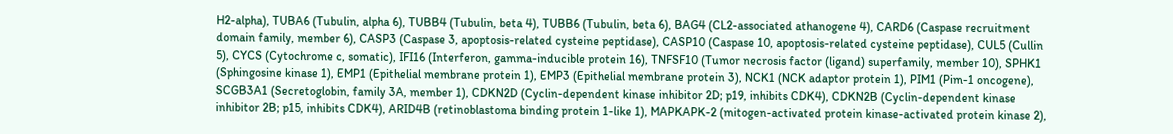H2-alpha), TUBA6 (Tubulin, alpha 6), TUBB4 (Tubulin, beta 4), TUBB6 (Tubulin, beta 6), BAG4 (CL2-associated athanogene 4), CARD6 (Caspase recruitment domain family, member 6), CASP3 (Caspase 3, apoptosis-related cysteine peptidase), CASP10 (Caspase 10, apoptosis-related cysteine peptidase), CUL5 (Cullin 5), CYCS (Cytochrome c, somatic), IFI16 (Interferon, gamma-inducible protein 16), TNFSF10 (Tumor necrosis factor (ligand) superfamily, member 10), SPHK1 (Sphingosine kinase 1), EMP1 (Epithelial membrane protein 1), EMP3 (Epithelial membrane protein 3), NCK1 (NCK adaptor protein 1), PIM1 (Pim-1 oncogene), SCGB3A1 (Secretoglobin, family 3A, member 1), CDKN2D (Cyclin-dependent kinase inhibitor 2D; p19, inhibits CDK4), CDKN2B (Cyclin-dependent kinase inhibitor 2B; p15, inhibits CDK4), ARID4B (retinoblastoma binding protein 1-like 1), MAPKAPK-2 (mitogen-activated protein kinase-activated protein kinase 2),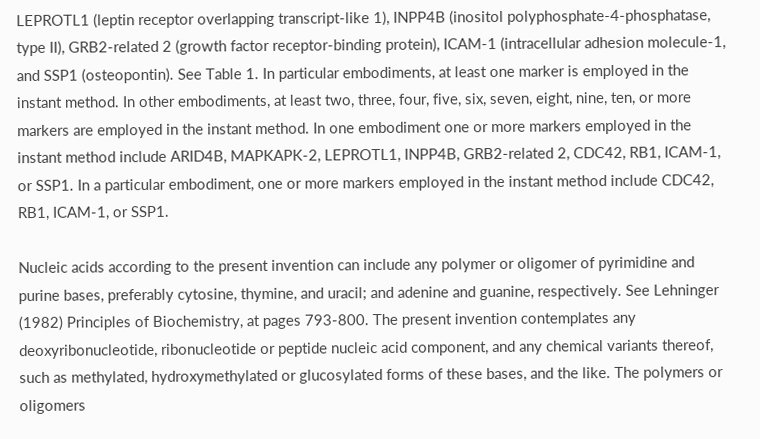LEPROTL1 (leptin receptor overlapping transcript-like 1), INPP4B (inositol polyphosphate-4-phosphatase, type II), GRB2-related 2 (growth factor receptor-binding protein), ICAM-1 (intracellular adhesion molecule-1, and SSP1 (osteopontin). See Table 1. In particular embodiments, at least one marker is employed in the instant method. In other embodiments, at least two, three, four, five, six, seven, eight, nine, ten, or more markers are employed in the instant method. In one embodiment one or more markers employed in the instant method include ARID4B, MAPKAPK-2, LEPROTL1, INPP4B, GRB2-related 2, CDC42, RB1, ICAM-1, or SSP1. In a particular embodiment, one or more markers employed in the instant method include CDC42, RB1, ICAM-1, or SSP1.

Nucleic acids according to the present invention can include any polymer or oligomer of pyrimidine and purine bases, preferably cytosine, thymine, and uracil; and adenine and guanine, respectively. See Lehninger (1982) Principles of Biochemistry, at pages 793-800. The present invention contemplates any deoxyribonucleotide, ribonucleotide or peptide nucleic acid component, and any chemical variants thereof, such as methylated, hydroxymethylated or glucosylated forms of these bases, and the like. The polymers or oligomers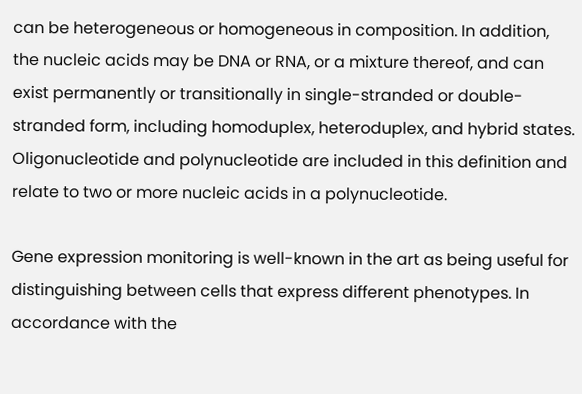can be heterogeneous or homogeneous in composition. In addition, the nucleic acids may be DNA or RNA, or a mixture thereof, and can exist permanently or transitionally in single-stranded or double-stranded form, including homoduplex, heteroduplex, and hybrid states. Oligonucleotide and polynucleotide are included in this definition and relate to two or more nucleic acids in a polynucleotide.

Gene expression monitoring is well-known in the art as being useful for distinguishing between cells that express different phenotypes. In accordance with the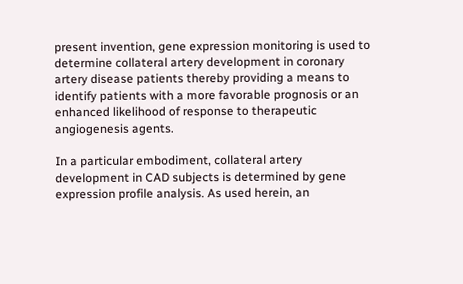present invention, gene expression monitoring is used to determine collateral artery development in coronary artery disease patients thereby providing a means to identify patients with a more favorable prognosis or an enhanced likelihood of response to therapeutic angiogenesis agents.

In a particular embodiment, collateral artery development in CAD subjects is determined by gene expression profile analysis. As used herein, an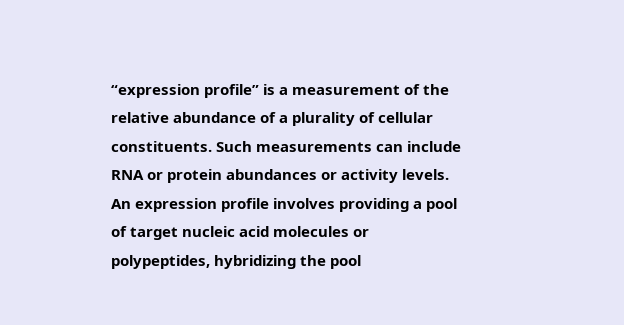“expression profile” is a measurement of the relative abundance of a plurality of cellular constituents. Such measurements can include RNA or protein abundances or activity levels. An expression profile involves providing a pool of target nucleic acid molecules or polypeptides, hybridizing the pool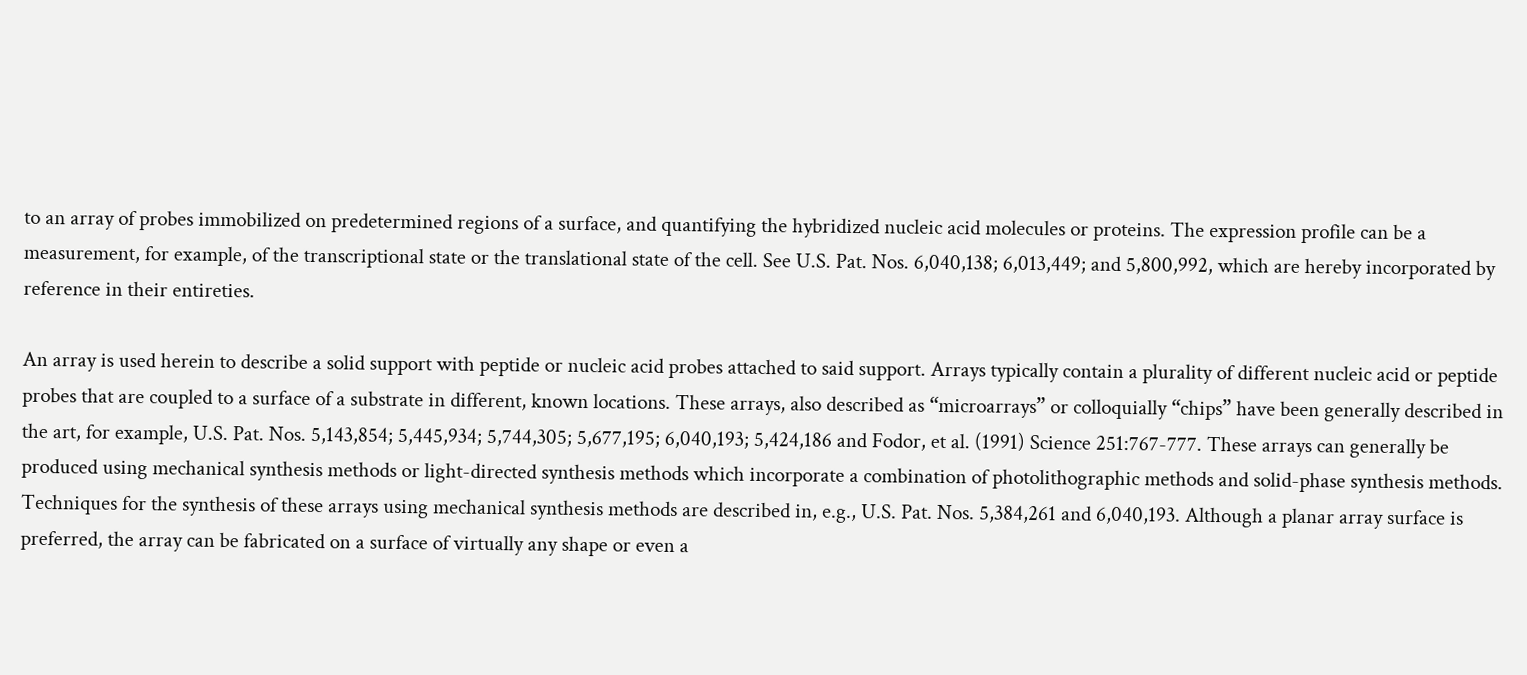to an array of probes immobilized on predetermined regions of a surface, and quantifying the hybridized nucleic acid molecules or proteins. The expression profile can be a measurement, for example, of the transcriptional state or the translational state of the cell. See U.S. Pat. Nos. 6,040,138; 6,013,449; and 5,800,992, which are hereby incorporated by reference in their entireties.

An array is used herein to describe a solid support with peptide or nucleic acid probes attached to said support. Arrays typically contain a plurality of different nucleic acid or peptide probes that are coupled to a surface of a substrate in different, known locations. These arrays, also described as “microarrays” or colloquially “chips” have been generally described in the art, for example, U.S. Pat. Nos. 5,143,854; 5,445,934; 5,744,305; 5,677,195; 6,040,193; 5,424,186 and Fodor, et al. (1991) Science 251:767-777. These arrays can generally be produced using mechanical synthesis methods or light-directed synthesis methods which incorporate a combination of photolithographic methods and solid-phase synthesis methods. Techniques for the synthesis of these arrays using mechanical synthesis methods are described in, e.g., U.S. Pat. Nos. 5,384,261 and 6,040,193. Although a planar array surface is preferred, the array can be fabricated on a surface of virtually any shape or even a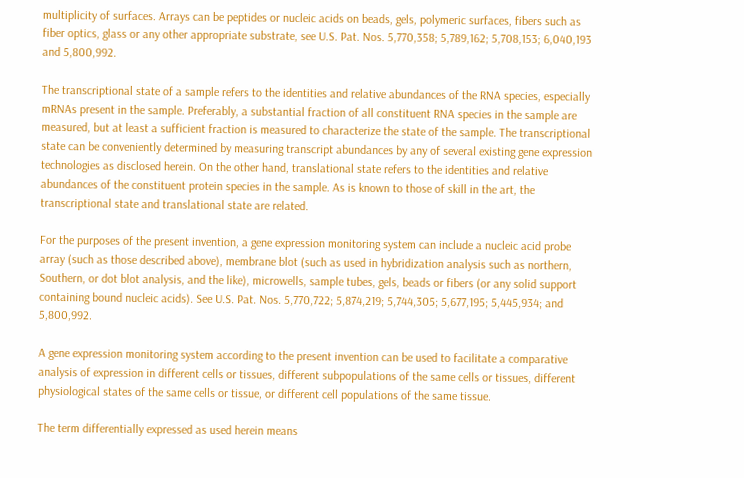multiplicity of surfaces. Arrays can be peptides or nucleic acids on beads, gels, polymeric surfaces, fibers such as fiber optics, glass or any other appropriate substrate, see U.S. Pat. Nos. 5,770,358; 5,789,162; 5,708,153; 6,040,193 and 5,800,992.

The transcriptional state of a sample refers to the identities and relative abundances of the RNA species, especially mRNAs present in the sample. Preferably, a substantial fraction of all constituent RNA species in the sample are measured, but at least a sufficient fraction is measured to characterize the state of the sample. The transcriptional state can be conveniently determined by measuring transcript abundances by any of several existing gene expression technologies as disclosed herein. On the other hand, translational state refers to the identities and relative abundances of the constituent protein species in the sample. As is known to those of skill in the art, the transcriptional state and translational state are related.

For the purposes of the present invention, a gene expression monitoring system can include a nucleic acid probe array (such as those described above), membrane blot (such as used in hybridization analysis such as northern, Southern, or dot blot analysis, and the like), microwells, sample tubes, gels, beads or fibers (or any solid support containing bound nucleic acids). See U.S. Pat. Nos. 5,770,722; 5,874,219; 5,744,305; 5,677,195; 5,445,934; and 5,800,992.

A gene expression monitoring system according to the present invention can be used to facilitate a comparative analysis of expression in different cells or tissues, different subpopulations of the same cells or tissues, different physiological states of the same cells or tissue, or different cell populations of the same tissue.

The term differentially expressed as used herein means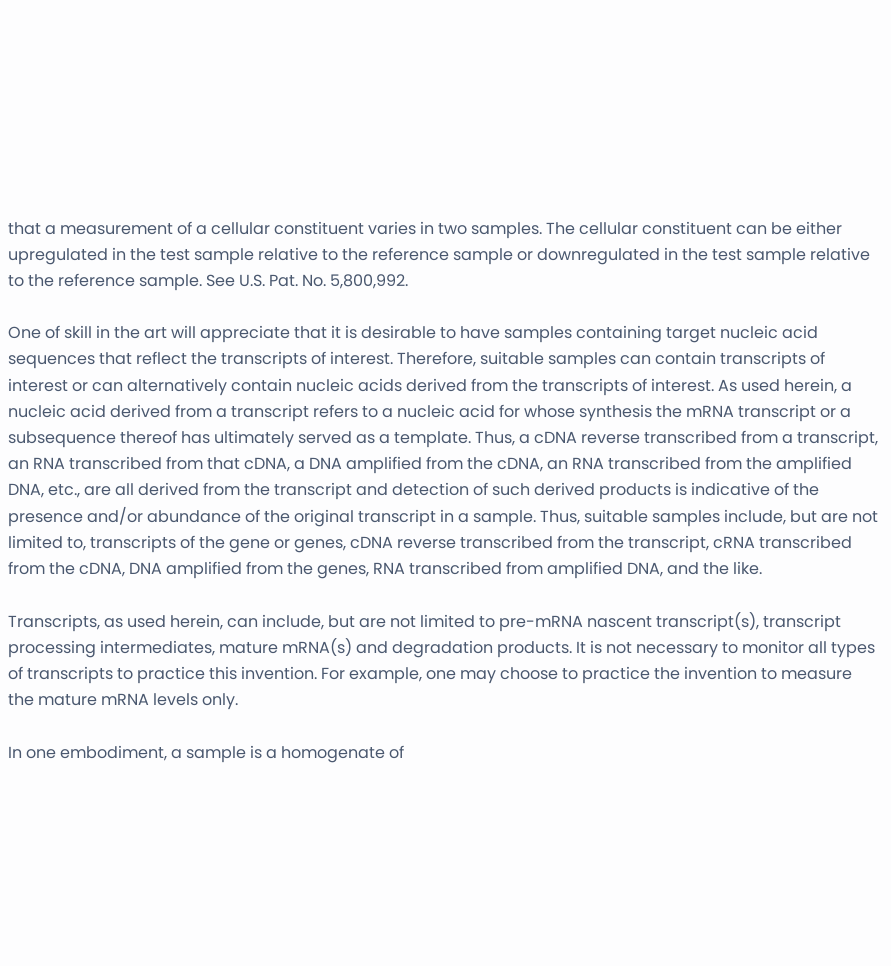that a measurement of a cellular constituent varies in two samples. The cellular constituent can be either upregulated in the test sample relative to the reference sample or downregulated in the test sample relative to the reference sample. See U.S. Pat. No. 5,800,992.

One of skill in the art will appreciate that it is desirable to have samples containing target nucleic acid sequences that reflect the transcripts of interest. Therefore, suitable samples can contain transcripts of interest or can alternatively contain nucleic acids derived from the transcripts of interest. As used herein, a nucleic acid derived from a transcript refers to a nucleic acid for whose synthesis the mRNA transcript or a subsequence thereof has ultimately served as a template. Thus, a cDNA reverse transcribed from a transcript, an RNA transcribed from that cDNA, a DNA amplified from the cDNA, an RNA transcribed from the amplified DNA, etc., are all derived from the transcript and detection of such derived products is indicative of the presence and/or abundance of the original transcript in a sample. Thus, suitable samples include, but are not limited to, transcripts of the gene or genes, cDNA reverse transcribed from the transcript, cRNA transcribed from the cDNA, DNA amplified from the genes, RNA transcribed from amplified DNA, and the like.

Transcripts, as used herein, can include, but are not limited to pre-mRNA nascent transcript(s), transcript processing intermediates, mature mRNA(s) and degradation products. It is not necessary to monitor all types of transcripts to practice this invention. For example, one may choose to practice the invention to measure the mature mRNA levels only.

In one embodiment, a sample is a homogenate of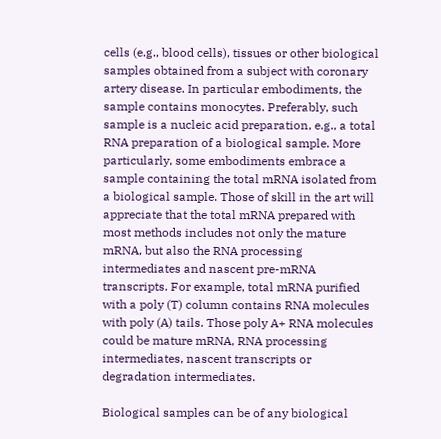cells (e.g., blood cells), tissues or other biological samples obtained from a subject with coronary artery disease. In particular embodiments, the sample contains monocytes. Preferably, such sample is a nucleic acid preparation, e.g., a total RNA preparation of a biological sample. More particularly, some embodiments embrace a sample containing the total mRNA isolated from a biological sample. Those of skill in the art will appreciate that the total mRNA prepared with most methods includes not only the mature mRNA, but also the RNA processing intermediates and nascent pre-mRNA transcripts. For example, total mRNA purified with a poly (T) column contains RNA molecules with poly (A) tails. Those poly A+ RNA molecules could be mature mRNA, RNA processing intermediates, nascent transcripts or degradation intermediates.

Biological samples can be of any biological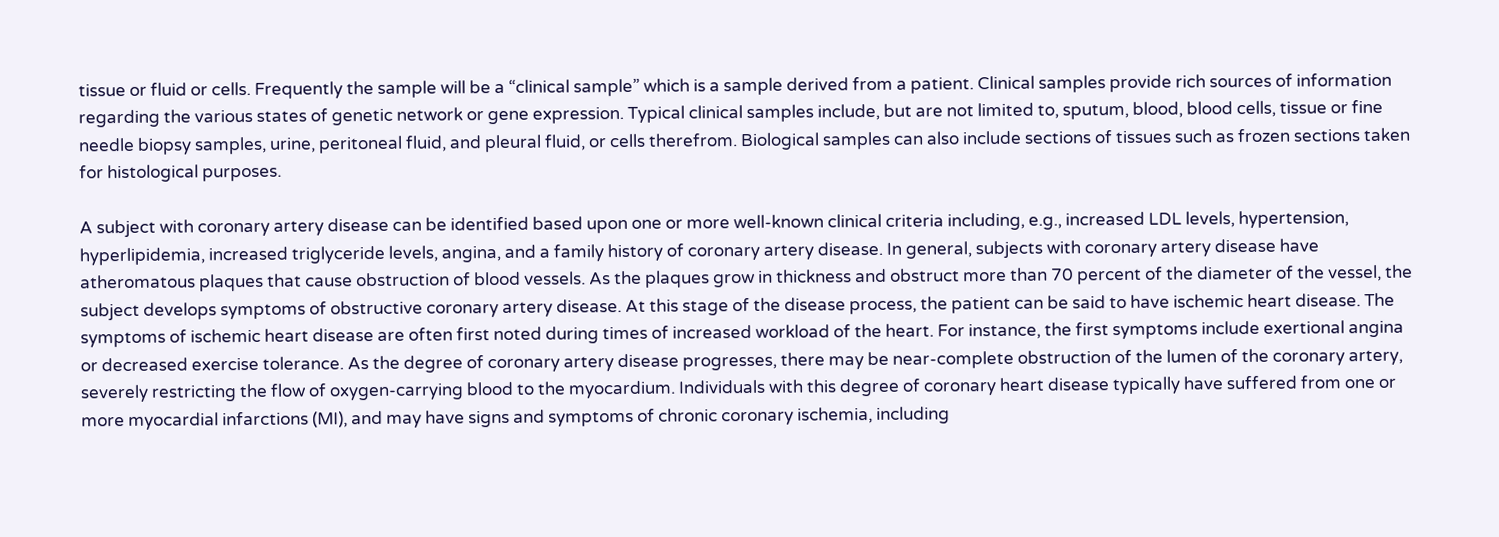tissue or fluid or cells. Frequently the sample will be a “clinical sample” which is a sample derived from a patient. Clinical samples provide rich sources of information regarding the various states of genetic network or gene expression. Typical clinical samples include, but are not limited to, sputum, blood, blood cells, tissue or fine needle biopsy samples, urine, peritoneal fluid, and pleural fluid, or cells therefrom. Biological samples can also include sections of tissues such as frozen sections taken for histological purposes.

A subject with coronary artery disease can be identified based upon one or more well-known clinical criteria including, e.g., increased LDL levels, hypertension, hyperlipidemia, increased triglyceride levels, angina, and a family history of coronary artery disease. In general, subjects with coronary artery disease have atheromatous plaques that cause obstruction of blood vessels. As the plaques grow in thickness and obstruct more than 70 percent of the diameter of the vessel, the subject develops symptoms of obstructive coronary artery disease. At this stage of the disease process, the patient can be said to have ischemic heart disease. The symptoms of ischemic heart disease are often first noted during times of increased workload of the heart. For instance, the first symptoms include exertional angina or decreased exercise tolerance. As the degree of coronary artery disease progresses, there may be near-complete obstruction of the lumen of the coronary artery, severely restricting the flow of oxygen-carrying blood to the myocardium. Individuals with this degree of coronary heart disease typically have suffered from one or more myocardial infarctions (MI), and may have signs and symptoms of chronic coronary ischemia, including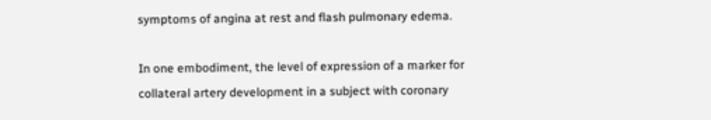symptoms of angina at rest and flash pulmonary edema.

In one embodiment, the level of expression of a marker for collateral artery development in a subject with coronary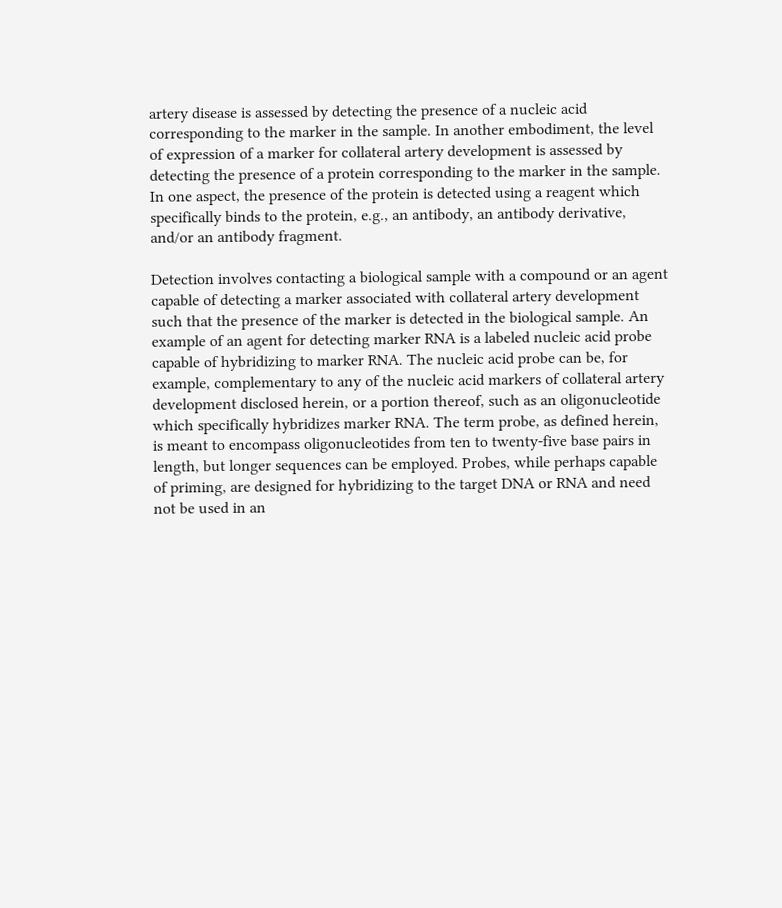artery disease is assessed by detecting the presence of a nucleic acid corresponding to the marker in the sample. In another embodiment, the level of expression of a marker for collateral artery development is assessed by detecting the presence of a protein corresponding to the marker in the sample. In one aspect, the presence of the protein is detected using a reagent which specifically binds to the protein, e.g., an antibody, an antibody derivative, and/or an antibody fragment.

Detection involves contacting a biological sample with a compound or an agent capable of detecting a marker associated with collateral artery development such that the presence of the marker is detected in the biological sample. An example of an agent for detecting marker RNA is a labeled nucleic acid probe capable of hybridizing to marker RNA. The nucleic acid probe can be, for example, complementary to any of the nucleic acid markers of collateral artery development disclosed herein, or a portion thereof, such as an oligonucleotide which specifically hybridizes marker RNA. The term probe, as defined herein, is meant to encompass oligonucleotides from ten to twenty-five base pairs in length, but longer sequences can be employed. Probes, while perhaps capable of priming, are designed for hybridizing to the target DNA or RNA and need not be used in an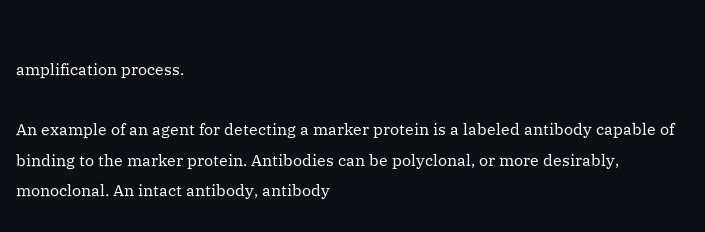amplification process.

An example of an agent for detecting a marker protein is a labeled antibody capable of binding to the marker protein. Antibodies can be polyclonal, or more desirably, monoclonal. An intact antibody, antibody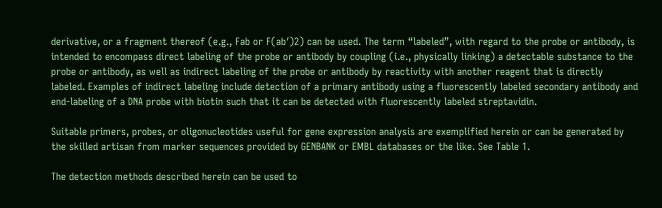derivative, or a fragment thereof (e.g., Fab or F(ab′)2) can be used. The term “labeled”, with regard to the probe or antibody, is intended to encompass direct labeling of the probe or antibody by coupling (i.e., physically linking) a detectable substance to the probe or antibody, as well as indirect labeling of the probe or antibody by reactivity with another reagent that is directly labeled. Examples of indirect labeling include detection of a primary antibody using a fluorescently labeled secondary antibody and end-labeling of a DNA probe with biotin such that it can be detected with fluorescently labeled streptavidin.

Suitable primers, probes, or oligonucleotides useful for gene expression analysis are exemplified herein or can be generated by the skilled artisan from marker sequences provided by GENBANK or EMBL databases or the like. See Table 1.

The detection methods described herein can be used to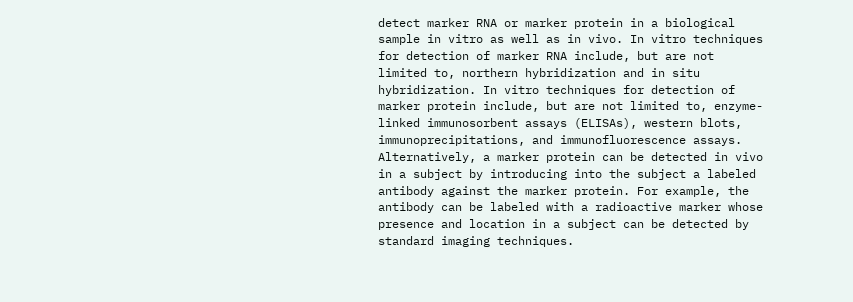detect marker RNA or marker protein in a biological sample in vitro as well as in vivo. In vitro techniques for detection of marker RNA include, but are not limited to, northern hybridization and in situ hybridization. In vitro techniques for detection of marker protein include, but are not limited to, enzyme-linked immunosorbent assays (ELISAs), western blots, immunoprecipitations, and immunofluorescence assays. Alternatively, a marker protein can be detected in vivo in a subject by introducing into the subject a labeled antibody against the marker protein. For example, the antibody can be labeled with a radioactive marker whose presence and location in a subject can be detected by standard imaging techniques.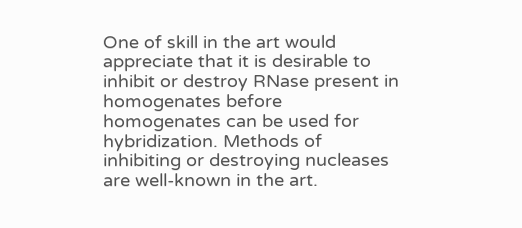One of skill in the art would appreciate that it is desirable to inhibit or destroy RNase present in homogenates before homogenates can be used for hybridization. Methods of inhibiting or destroying nucleases are well-known in the art.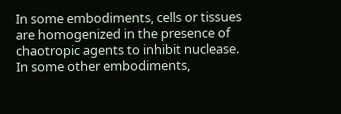In some embodiments, cells or tissues are homogenized in the presence of chaotropic agents to inhibit nuclease. In some other embodiments,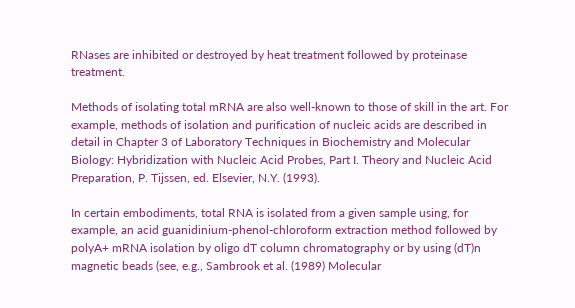RNases are inhibited or destroyed by heat treatment followed by proteinase treatment.

Methods of isolating total mRNA are also well-known to those of skill in the art. For example, methods of isolation and purification of nucleic acids are described in detail in Chapter 3 of Laboratory Techniques in Biochemistry and Molecular Biology: Hybridization with Nucleic Acid Probes, Part I. Theory and Nucleic Acid Preparation, P. Tijssen, ed. Elsevier, N.Y. (1993).

In certain embodiments, total RNA is isolated from a given sample using, for example, an acid guanidinium-phenol-chloroform extraction method followed by polyA+ mRNA isolation by oligo dT column chromatography or by using (dT)n magnetic beads (see, e.g., Sambrook et al. (1989) Molecular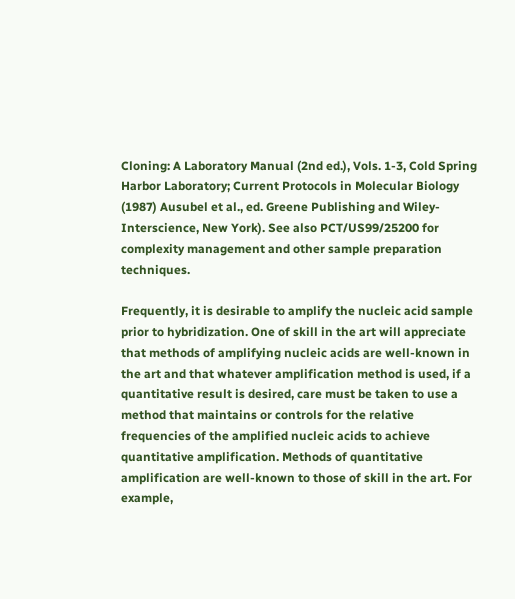Cloning: A Laboratory Manual (2nd ed.), Vols. 1-3, Cold Spring Harbor Laboratory; Current Protocols in Molecular Biology (1987) Ausubel et al., ed. Greene Publishing and Wiley-Interscience, New York). See also PCT/US99/25200 for complexity management and other sample preparation techniques.

Frequently, it is desirable to amplify the nucleic acid sample prior to hybridization. One of skill in the art will appreciate that methods of amplifying nucleic acids are well-known in the art and that whatever amplification method is used, if a quantitative result is desired, care must be taken to use a method that maintains or controls for the relative frequencies of the amplified nucleic acids to achieve quantitative amplification. Methods of quantitative amplification are well-known to those of skill in the art. For example,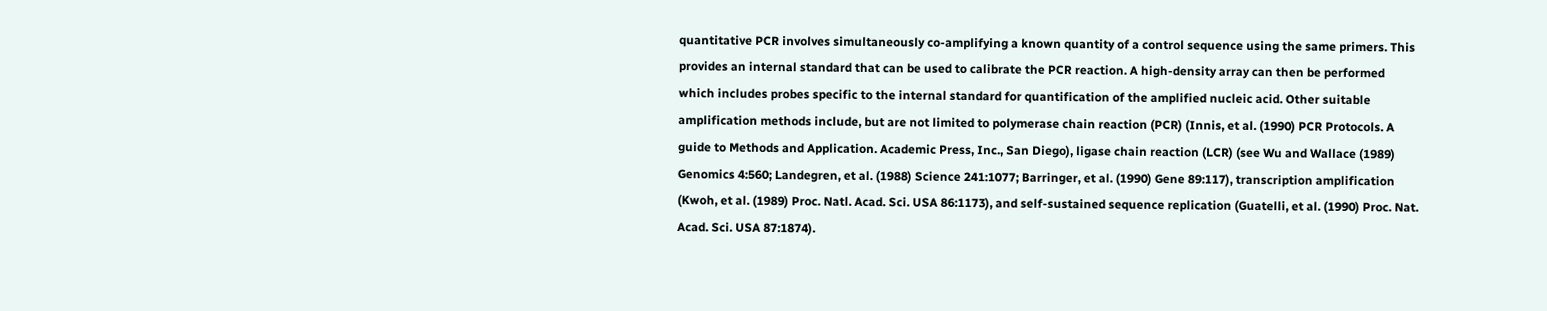quantitative PCR involves simultaneously co-amplifying a known quantity of a control sequence using the same primers. This provides an internal standard that can be used to calibrate the PCR reaction. A high-density array can then be performed which includes probes specific to the internal standard for quantification of the amplified nucleic acid. Other suitable amplification methods include, but are not limited to polymerase chain reaction (PCR) (Innis, et al. (1990) PCR Protocols. A guide to Methods and Application. Academic Press, Inc., San Diego), ligase chain reaction (LCR) (see Wu and Wallace (1989) Genomics 4:560; Landegren, et al. (1988) Science 241:1077; Barringer, et al. (1990) Gene 89:117), transcription amplification (Kwoh, et al. (1989) Proc. Natl. Acad. Sci. USA 86:1173), and self-sustained sequence replication (Guatelli, et al. (1990) Proc. Nat. Acad. Sci. USA 87:1874).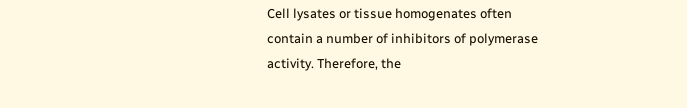Cell lysates or tissue homogenates often contain a number of inhibitors of polymerase activity. Therefore, the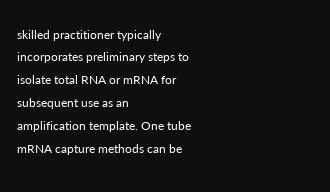skilled practitioner typically incorporates preliminary steps to isolate total RNA or mRNA for subsequent use as an amplification template. One tube mRNA capture methods can be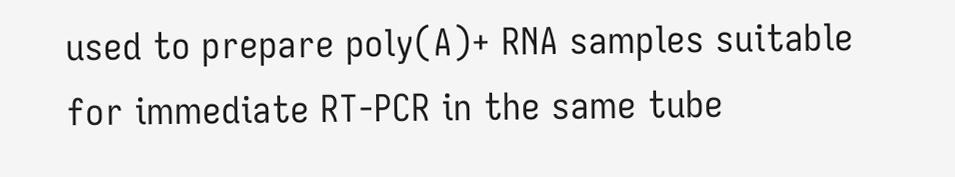used to prepare poly(A)+ RNA samples suitable for immediate RT-PCR in the same tube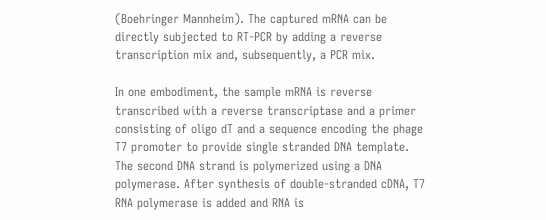(Boehringer Mannheim). The captured mRNA can be directly subjected to RT-PCR by adding a reverse transcription mix and, subsequently, a PCR mix.

In one embodiment, the sample mRNA is reverse transcribed with a reverse transcriptase and a primer consisting of oligo dT and a sequence encoding the phage T7 promoter to provide single stranded DNA template. The second DNA strand is polymerized using a DNA polymerase. After synthesis of double-stranded cDNA, T7 RNA polymerase is added and RNA is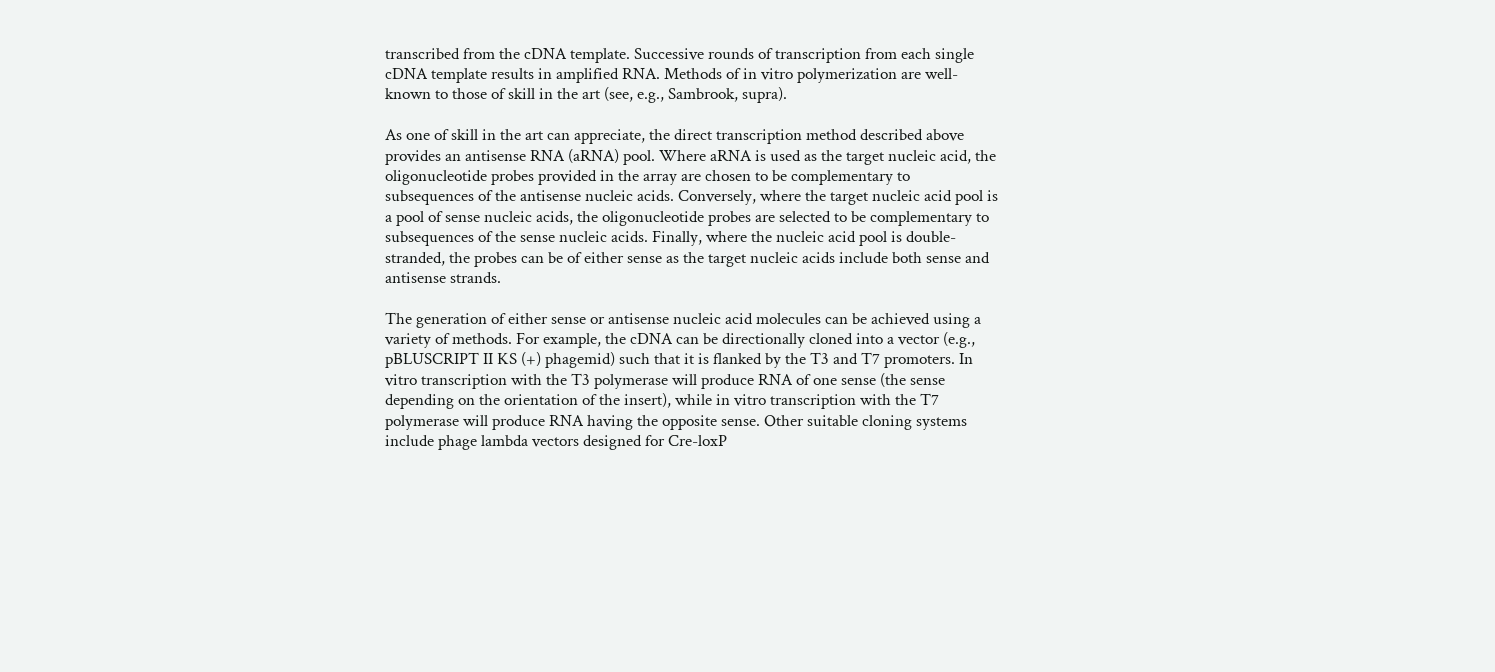transcribed from the cDNA template. Successive rounds of transcription from each single cDNA template results in amplified RNA. Methods of in vitro polymerization are well-known to those of skill in the art (see, e.g., Sambrook, supra).

As one of skill in the art can appreciate, the direct transcription method described above provides an antisense RNA (aRNA) pool. Where aRNA is used as the target nucleic acid, the oligonucleotide probes provided in the array are chosen to be complementary to subsequences of the antisense nucleic acids. Conversely, where the target nucleic acid pool is a pool of sense nucleic acids, the oligonucleotide probes are selected to be complementary to subsequences of the sense nucleic acids. Finally, where the nucleic acid pool is double-stranded, the probes can be of either sense as the target nucleic acids include both sense and antisense strands.

The generation of either sense or antisense nucleic acid molecules can be achieved using a variety of methods. For example, the cDNA can be directionally cloned into a vector (e.g., pBLUSCRIPT II KS (+) phagemid) such that it is flanked by the T3 and T7 promoters. In vitro transcription with the T3 polymerase will produce RNA of one sense (the sense depending on the orientation of the insert), while in vitro transcription with the T7 polymerase will produce RNA having the opposite sense. Other suitable cloning systems include phage lambda vectors designed for Cre-loxP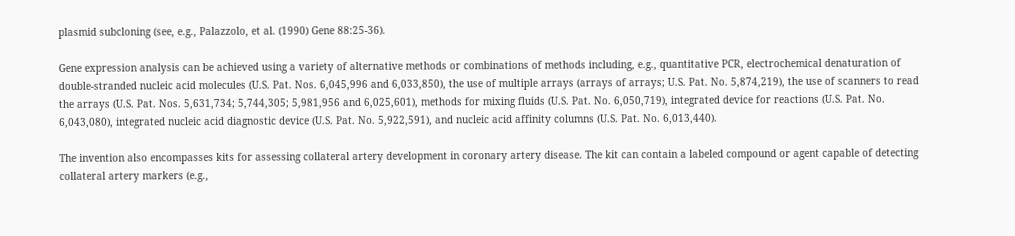plasmid subcloning (see, e.g., Palazzolo, et al. (1990) Gene 88:25-36).

Gene expression analysis can be achieved using a variety of alternative methods or combinations of methods including, e.g., quantitative PCR, electrochemical denaturation of double-stranded nucleic acid molecules (U.S. Pat. Nos. 6,045,996 and 6,033,850), the use of multiple arrays (arrays of arrays; U.S. Pat. No. 5,874,219), the use of scanners to read the arrays (U.S. Pat. Nos. 5,631,734; 5,744,305; 5,981,956 and 6,025,601), methods for mixing fluids (U.S. Pat. No. 6,050,719), integrated device for reactions (U.S. Pat. No. 6,043,080), integrated nucleic acid diagnostic device (U.S. Pat. No. 5,922,591), and nucleic acid affinity columns (U.S. Pat. No. 6,013,440).

The invention also encompasses kits for assessing collateral artery development in coronary artery disease. The kit can contain a labeled compound or agent capable of detecting collateral artery markers (e.g.,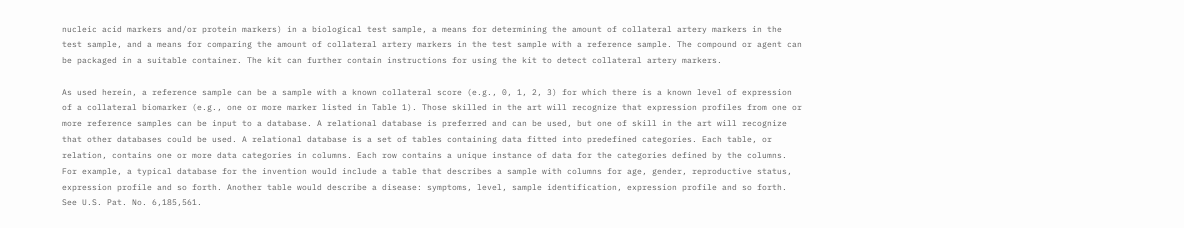nucleic acid markers and/or protein markers) in a biological test sample, a means for determining the amount of collateral artery markers in the test sample, and a means for comparing the amount of collateral artery markers in the test sample with a reference sample. The compound or agent can be packaged in a suitable container. The kit can further contain instructions for using the kit to detect collateral artery markers.

As used herein, a reference sample can be a sample with a known collateral score (e.g., 0, 1, 2, 3) for which there is a known level of expression of a collateral biomarker (e.g., one or more marker listed in Table 1). Those skilled in the art will recognize that expression profiles from one or more reference samples can be input to a database. A relational database is preferred and can be used, but one of skill in the art will recognize that other databases could be used. A relational database is a set of tables containing data fitted into predefined categories. Each table, or relation, contains one or more data categories in columns. Each row contains a unique instance of data for the categories defined by the columns. For example, a typical database for the invention would include a table that describes a sample with columns for age, gender, reproductive status, expression profile and so forth. Another table would describe a disease: symptoms, level, sample identification, expression profile and so forth. See U.S. Pat. No. 6,185,561.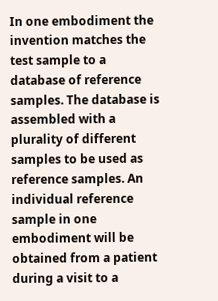In one embodiment the invention matches the test sample to a database of reference samples. The database is assembled with a plurality of different samples to be used as reference samples. An individual reference sample in one embodiment will be obtained from a patient during a visit to a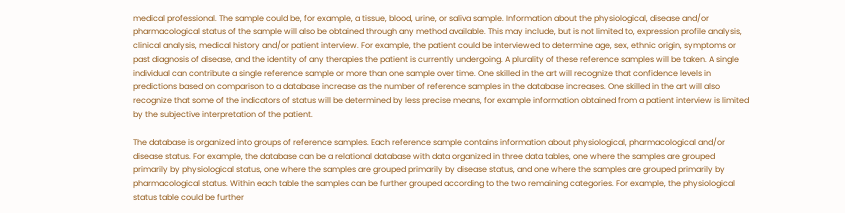medical professional. The sample could be, for example, a tissue, blood, urine, or saliva sample. Information about the physiological, disease and/or pharmacological status of the sample will also be obtained through any method available. This may include, but is not limited to, expression profile analysis, clinical analysis, medical history and/or patient interview. For example, the patient could be interviewed to determine age, sex, ethnic origin, symptoms or past diagnosis of disease, and the identity of any therapies the patient is currently undergoing. A plurality of these reference samples will be taken. A single individual can contribute a single reference sample or more than one sample over time. One skilled in the art will recognize that confidence levels in predictions based on comparison to a database increase as the number of reference samples in the database increases. One skilled in the art will also recognize that some of the indicators of status will be determined by less precise means, for example information obtained from a patient interview is limited by the subjective interpretation of the patient.

The database is organized into groups of reference samples. Each reference sample contains information about physiological, pharmacological and/or disease status. For example, the database can be a relational database with data organized in three data tables, one where the samples are grouped primarily by physiological status, one where the samples are grouped primarily by disease status, and one where the samples are grouped primarily by pharmacological status. Within each table the samples can be further grouped according to the two remaining categories. For example, the physiological status table could be further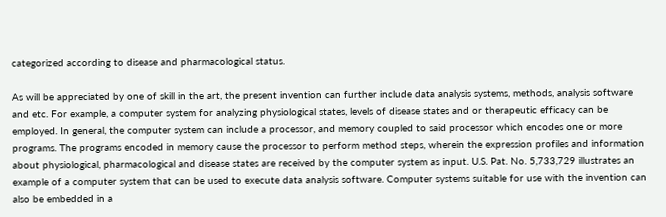categorized according to disease and pharmacological status.

As will be appreciated by one of skill in the art, the present invention can further include data analysis systems, methods, analysis software and etc. For example, a computer system for analyzing physiological states, levels of disease states and or therapeutic efficacy can be employed. In general, the computer system can include a processor, and memory coupled to said processor which encodes one or more programs. The programs encoded in memory cause the processor to perform method steps, wherein the expression profiles and information about physiological, pharmacological and disease states are received by the computer system as input. U.S. Pat. No. 5,733,729 illustrates an example of a computer system that can be used to execute data analysis software. Computer systems suitable for use with the invention can also be embedded in a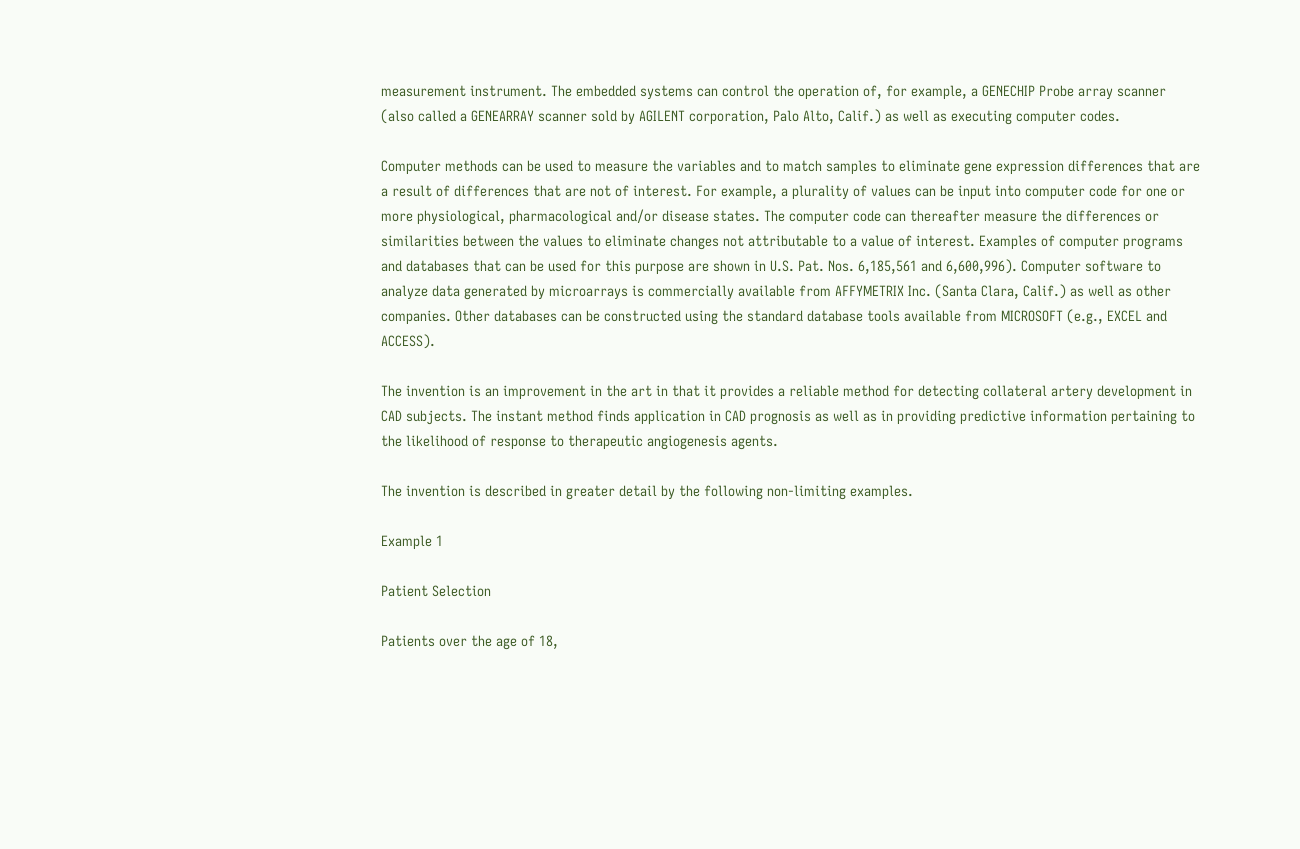measurement instrument. The embedded systems can control the operation of, for example, a GENECHIP Probe array scanner (also called a GENEARRAY scanner sold by AGILENT corporation, Palo Alto, Calif.) as well as executing computer codes.

Computer methods can be used to measure the variables and to match samples to eliminate gene expression differences that are a result of differences that are not of interest. For example, a plurality of values can be input into computer code for one or more physiological, pharmacological and/or disease states. The computer code can thereafter measure the differences or similarities between the values to eliminate changes not attributable to a value of interest. Examples of computer programs and databases that can be used for this purpose are shown in U.S. Pat. Nos. 6,185,561 and 6,600,996). Computer software to analyze data generated by microarrays is commercially available from AFFYMETRIX Inc. (Santa Clara, Calif.) as well as other companies. Other databases can be constructed using the standard database tools available from MICROSOFT (e.g., EXCEL and ACCESS).

The invention is an improvement in the art in that it provides a reliable method for detecting collateral artery development in CAD subjects. The instant method finds application in CAD prognosis as well as in providing predictive information pertaining to the likelihood of response to therapeutic angiogenesis agents.

The invention is described in greater detail by the following non-limiting examples.

Example 1

Patient Selection

Patients over the age of 18,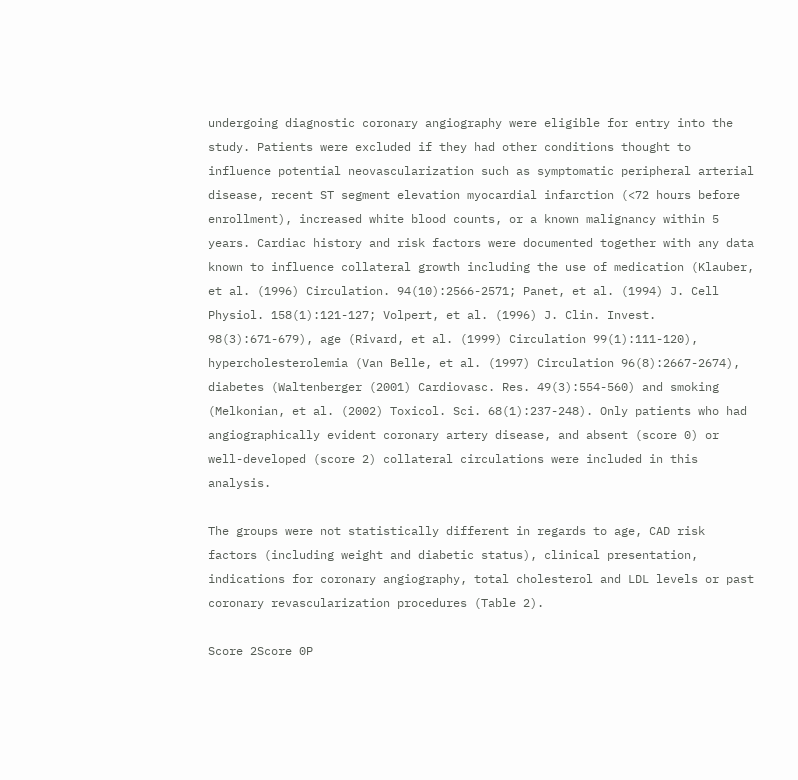undergoing diagnostic coronary angiography were eligible for entry into the study. Patients were excluded if they had other conditions thought to influence potential neovascularization such as symptomatic peripheral arterial disease, recent ST segment elevation myocardial infarction (<72 hours before enrollment), increased white blood counts, or a known malignancy within 5 years. Cardiac history and risk factors were documented together with any data known to influence collateral growth including the use of medication (Klauber, et al. (1996) Circulation. 94(10):2566-2571; Panet, et al. (1994) J. Cell Physiol. 158(1):121-127; Volpert, et al. (1996) J. Clin. Invest. 98(3):671-679), age (Rivard, et al. (1999) Circulation 99(1):111-120), hypercholesterolemia (Van Belle, et al. (1997) Circulation 96(8):2667-2674), diabetes (Waltenberger (2001) Cardiovasc. Res. 49(3):554-560) and smoking (Melkonian, et al. (2002) Toxicol. Sci. 68(1):237-248). Only patients who had angiographically evident coronary artery disease, and absent (score 0) or well-developed (score 2) collateral circulations were included in this analysis.

The groups were not statistically different in regards to age, CAD risk factors (including weight and diabetic status), clinical presentation, indications for coronary angiography, total cholesterol and LDL levels or past coronary revascularization procedures (Table 2).

Score 2Score 0P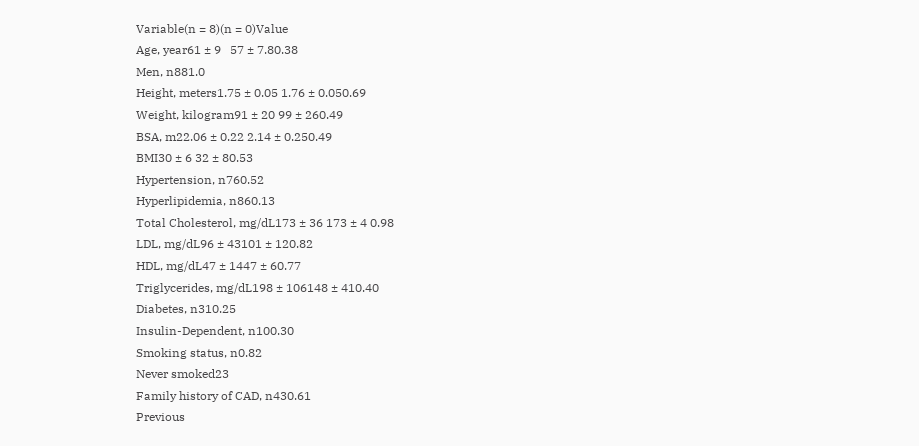Variable(n = 8)(n = 0)Value
Age, year61 ± 9   57 ± 7.80.38
Men, n881.0
Height, meters1.75 ± 0.05 1.76 ± 0.050.69
Weight, kilogram91 ± 20 99 ± 260.49
BSA, m22.06 ± 0.22 2.14 ± 0.250.49
BMI30 ± 6 32 ± 80.53
Hypertension, n760.52
Hyperlipidemia, n860.13
Total Cholesterol, mg/dL173 ± 36 173 ± 4 0.98
LDL, mg/dL96 ± 43101 ± 120.82
HDL, mg/dL47 ± 1447 ± 60.77
Triglycerides, mg/dL198 ± 106148 ± 410.40
Diabetes, n310.25
Insulin-Dependent, n100.30
Smoking status, n0.82
Never smoked23
Family history of CAD, n430.61
Previous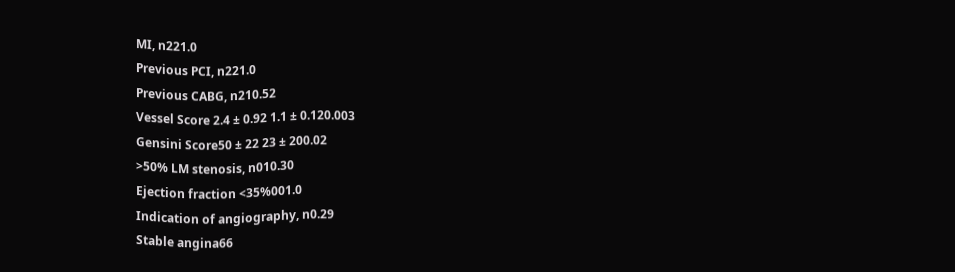MI, n221.0
Previous PCI, n221.0
Previous CABG, n210.52
Vessel Score 2.4 ± 0.92 1.1 ± 0.120.003
Gensini Score50 ± 22 23 ± 200.02
>50% LM stenosis, n010.30
Ejection fraction <35%001.0
Indication of angiography, n0.29
Stable angina66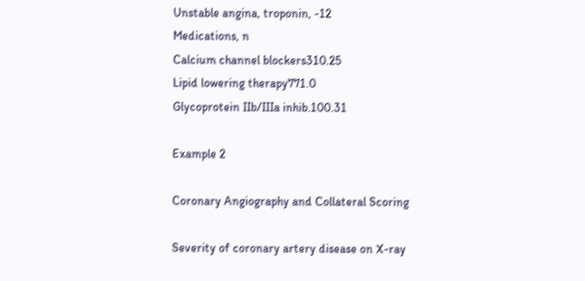Unstable angina, troponin, -12
Medications, n
Calcium channel blockers310.25
Lipid lowering therapy771.0
Glycoprotein IIb/IIIa inhib.100.31

Example 2

Coronary Angiography and Collateral Scoring

Severity of coronary artery disease on X-ray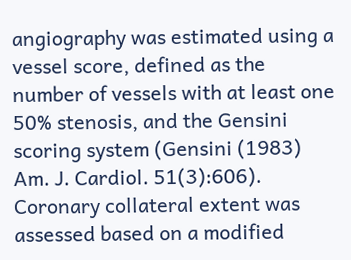angiography was estimated using a vessel score, defined as the number of vessels with at least one 50% stenosis, and the Gensini scoring system (Gensini (1983) Am. J. Cardiol. 51(3):606). Coronary collateral extent was assessed based on a modified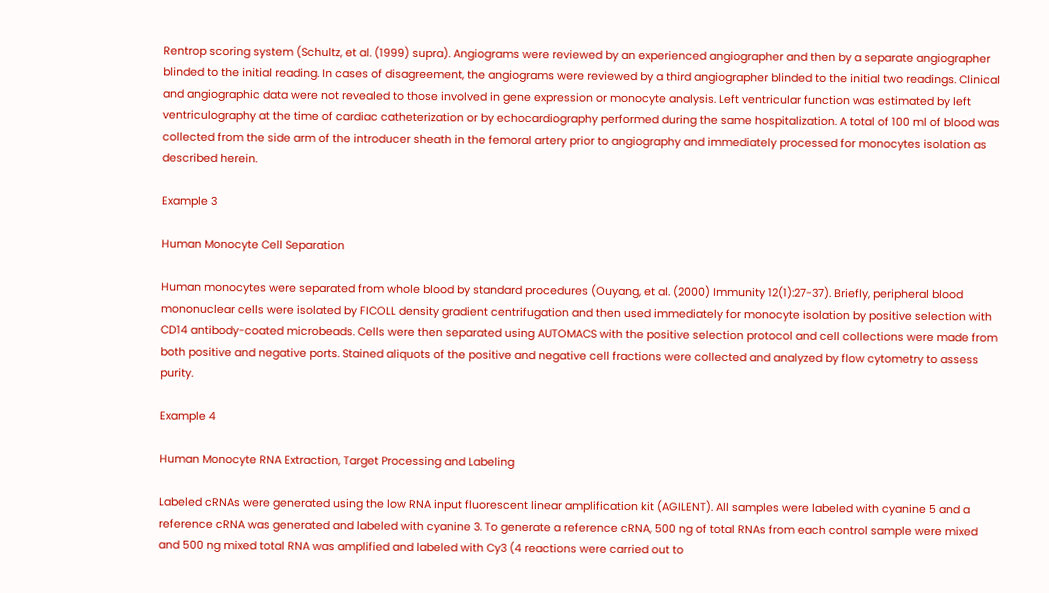Rentrop scoring system (Schultz, et al. (1999) supra). Angiograms were reviewed by an experienced angiographer and then by a separate angiographer blinded to the initial reading. In cases of disagreement, the angiograms were reviewed by a third angiographer blinded to the initial two readings. Clinical and angiographic data were not revealed to those involved in gene expression or monocyte analysis. Left ventricular function was estimated by left ventriculography at the time of cardiac catheterization or by echocardiography performed during the same hospitalization. A total of 100 ml of blood was collected from the side arm of the introducer sheath in the femoral artery prior to angiography and immediately processed for monocytes isolation as described herein.

Example 3

Human Monocyte Cell Separation

Human monocytes were separated from whole blood by standard procedures (Ouyang, et al. (2000) Immunity 12(1):27-37). Briefly, peripheral blood mononuclear cells were isolated by FICOLL density gradient centrifugation and then used immediately for monocyte isolation by positive selection with CD14 antibody-coated microbeads. Cells were then separated using AUTOMACS with the positive selection protocol and cell collections were made from both positive and negative ports. Stained aliquots of the positive and negative cell fractions were collected and analyzed by flow cytometry to assess purity.

Example 4

Human Monocyte RNA Extraction, Target Processing and Labeling

Labeled cRNAs were generated using the low RNA input fluorescent linear amplification kit (AGILENT). All samples were labeled with cyanine 5 and a reference cRNA was generated and labeled with cyanine 3. To generate a reference cRNA, 500 ng of total RNAs from each control sample were mixed and 500 ng mixed total RNA was amplified and labeled with Cy3 (4 reactions were carried out to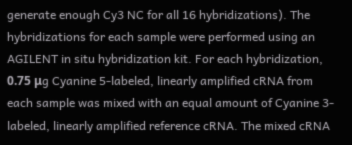generate enough Cy3 NC for all 16 hybridizations). The hybridizations for each sample were performed using an AGILENT in situ hybridization kit. For each hybridization, 0.75 μg Cyanine 5-labeled, linearly amplified cRNA from each sample was mixed with an equal amount of Cyanine 3-labeled, linearly amplified reference cRNA. The mixed cRNA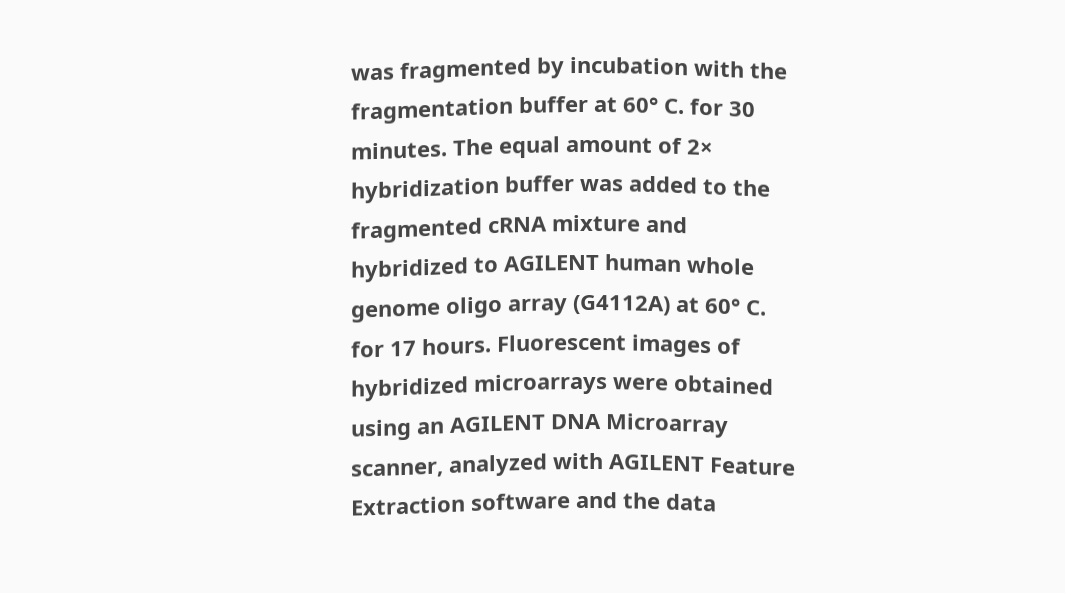was fragmented by incubation with the fragmentation buffer at 60° C. for 30 minutes. The equal amount of 2× hybridization buffer was added to the fragmented cRNA mixture and hybridized to AGILENT human whole genome oligo array (G4112A) at 60° C. for 17 hours. Fluorescent images of hybridized microarrays were obtained using an AGILENT DNA Microarray scanner, analyzed with AGILENT Feature Extraction software and the data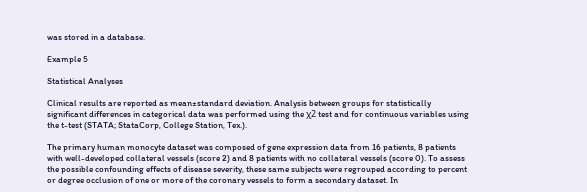was stored in a database.

Example 5

Statistical Analyses

Clinical results are reported as mean±standard deviation. Analysis between groups for statistically significant differences in categorical data was performed using the χ2 test and for continuous variables using the t-test (STATA; StataCorp, College Station, Tex.).

The primary human monocyte dataset was composed of gene expression data from 16 patients, 8 patients with well-developed collateral vessels (score 2) and 8 patients with no collateral vessels (score 0). To assess the possible confounding effects of disease severity, these same subjects were regrouped according to percent or degree occlusion of one or more of the coronary vessels to form a secondary dataset. In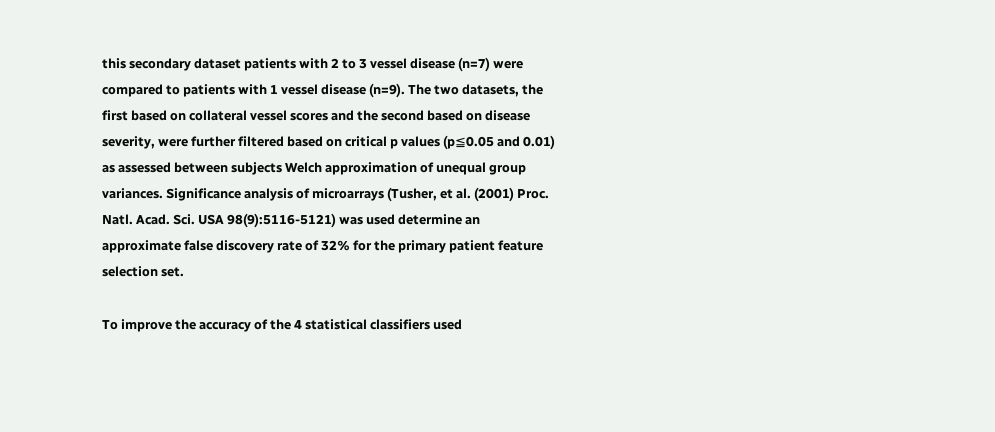this secondary dataset patients with 2 to 3 vessel disease (n=7) were compared to patients with 1 vessel disease (n=9). The two datasets, the first based on collateral vessel scores and the second based on disease severity, were further filtered based on critical p values (p≦0.05 and 0.01) as assessed between subjects Welch approximation of unequal group variances. Significance analysis of microarrays (Tusher, et al. (2001) Proc. Natl. Acad. Sci. USA 98(9):5116-5121) was used determine an approximate false discovery rate of 32% for the primary patient feature selection set.

To improve the accuracy of the 4 statistical classifiers used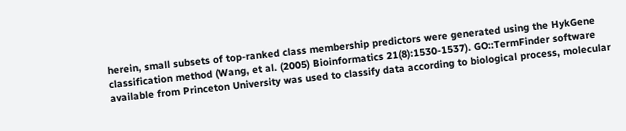herein, small subsets of top-ranked class membership predictors were generated using the HykGene classification method (Wang, et al. (2005) Bioinformatics 21(8):1530-1537). GO::TermFinder software available from Princeton University was used to classify data according to biological process, molecular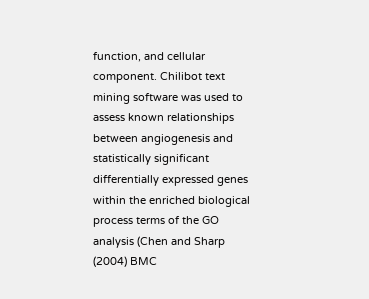function, and cellular component. Chilibot text mining software was used to assess known relationships between angiogenesis and statistically significant differentially expressed genes within the enriched biological process terms of the GO analysis (Chen and Sharp (2004) BMC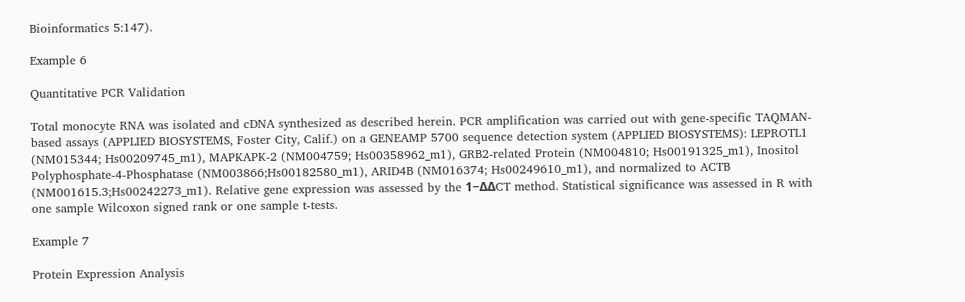Bioinformatics 5:147).

Example 6

Quantitative PCR Validation

Total monocyte RNA was isolated and cDNA synthesized as described herein. PCR amplification was carried out with gene-specific TAQMAN-based assays (APPLIED BIOSYSTEMS, Foster City, Calif.) on a GENEAMP 5700 sequence detection system (APPLIED BIOSYSTEMS): LEPROTL1 (NM015344; Hs00209745_m1), MAPKAPK-2 (NM004759; Hs00358962_m1), GRB2-related Protein (NM004810; Hs00191325_m1), Inositol Polyphosphate-4-Phosphatase (NM003866;Hs00182580_m1), ARID4B (NM016374; Hs00249610_m1), and normalized to ACTB (NM001615.3;Hs00242273_m1). Relative gene expression was assessed by the 1−ΔΔCT method. Statistical significance was assessed in R with one sample Wilcoxon signed rank or one sample t-tests.

Example 7

Protein Expression Analysis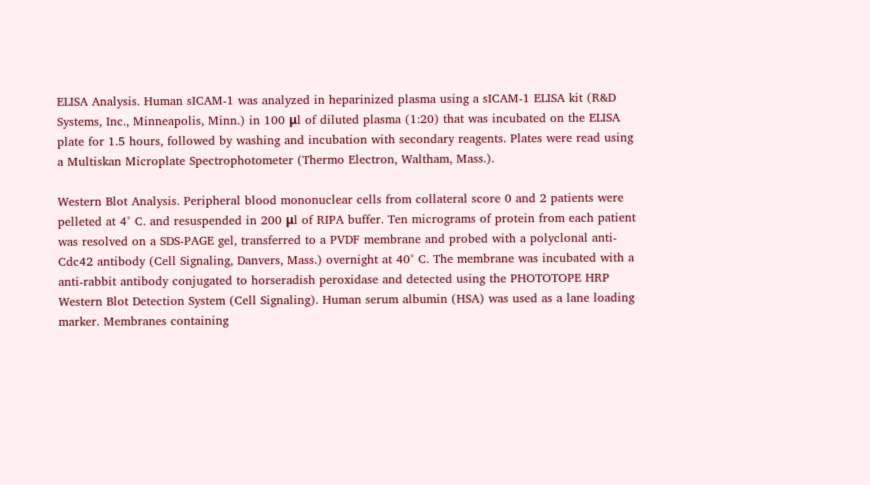ELISA Analysis. Human sICAM-1 was analyzed in heparinized plasma using a sICAM-1 ELISA kit (R&D Systems, Inc., Minneapolis, Minn.) in 100 μl of diluted plasma (1:20) that was incubated on the ELISA plate for 1.5 hours, followed by washing and incubation with secondary reagents. Plates were read using a Multiskan Microplate Spectrophotometer (Thermo Electron, Waltham, Mass.).

Western Blot Analysis. Peripheral blood mononuclear cells from collateral score 0 and 2 patients were pelleted at 4° C. and resuspended in 200 μl of RIPA buffer. Ten micrograms of protein from each patient was resolved on a SDS-PAGE gel, transferred to a PVDF membrane and probed with a polyclonal anti-Cdc42 antibody (Cell Signaling, Danvers, Mass.) overnight at 40° C. The membrane was incubated with a anti-rabbit antibody conjugated to horseradish peroxidase and detected using the PHOTOTOPE HRP Western Blot Detection System (Cell Signaling). Human serum albumin (HSA) was used as a lane loading marker. Membranes containing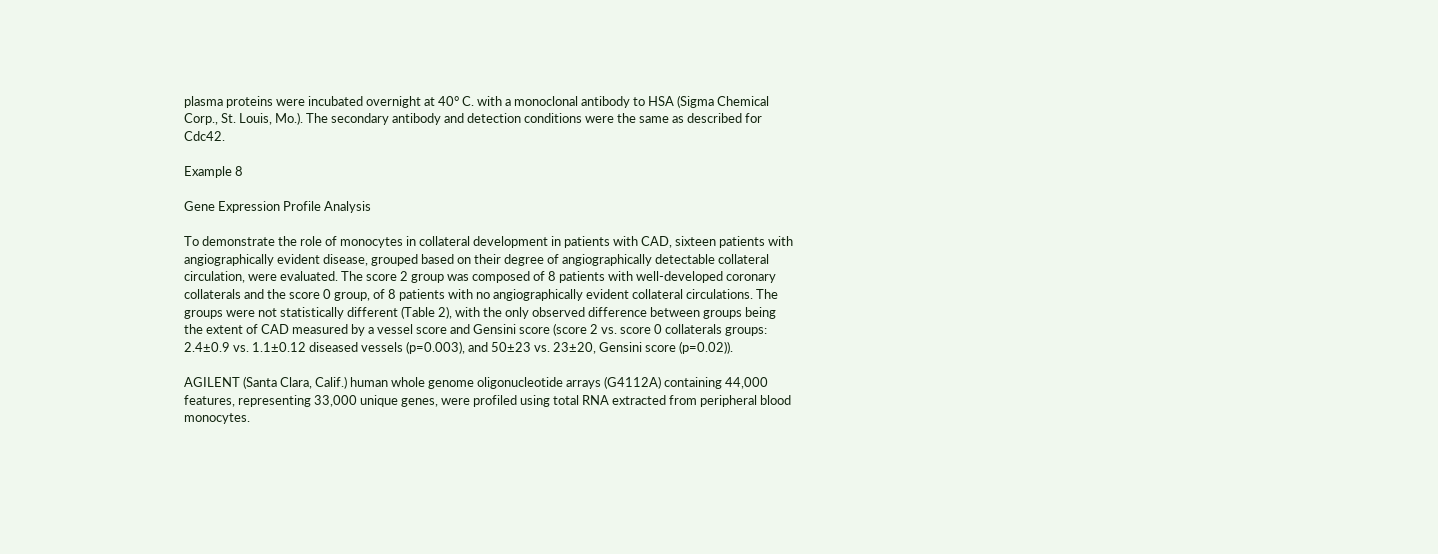plasma proteins were incubated overnight at 40° C. with a monoclonal antibody to HSA (Sigma Chemical Corp., St. Louis, Mo.). The secondary antibody and detection conditions were the same as described for Cdc42.

Example 8

Gene Expression Profile Analysis

To demonstrate the role of monocytes in collateral development in patients with CAD, sixteen patients with angiographically evident disease, grouped based on their degree of angiographically detectable collateral circulation, were evaluated. The score 2 group was composed of 8 patients with well-developed coronary collaterals and the score 0 group, of 8 patients with no angiographically evident collateral circulations. The groups were not statistically different (Table 2), with the only observed difference between groups being the extent of CAD measured by a vessel score and Gensini score (score 2 vs. score 0 collaterals groups: 2.4±0.9 vs. 1.1±0.12 diseased vessels (p=0.003), and 50±23 vs. 23±20, Gensini score (p=0.02)).

AGILENT (Santa Clara, Calif.) human whole genome oligonucleotide arrays (G4112A) containing 44,000 features, representing 33,000 unique genes, were profiled using total RNA extracted from peripheral blood monocytes.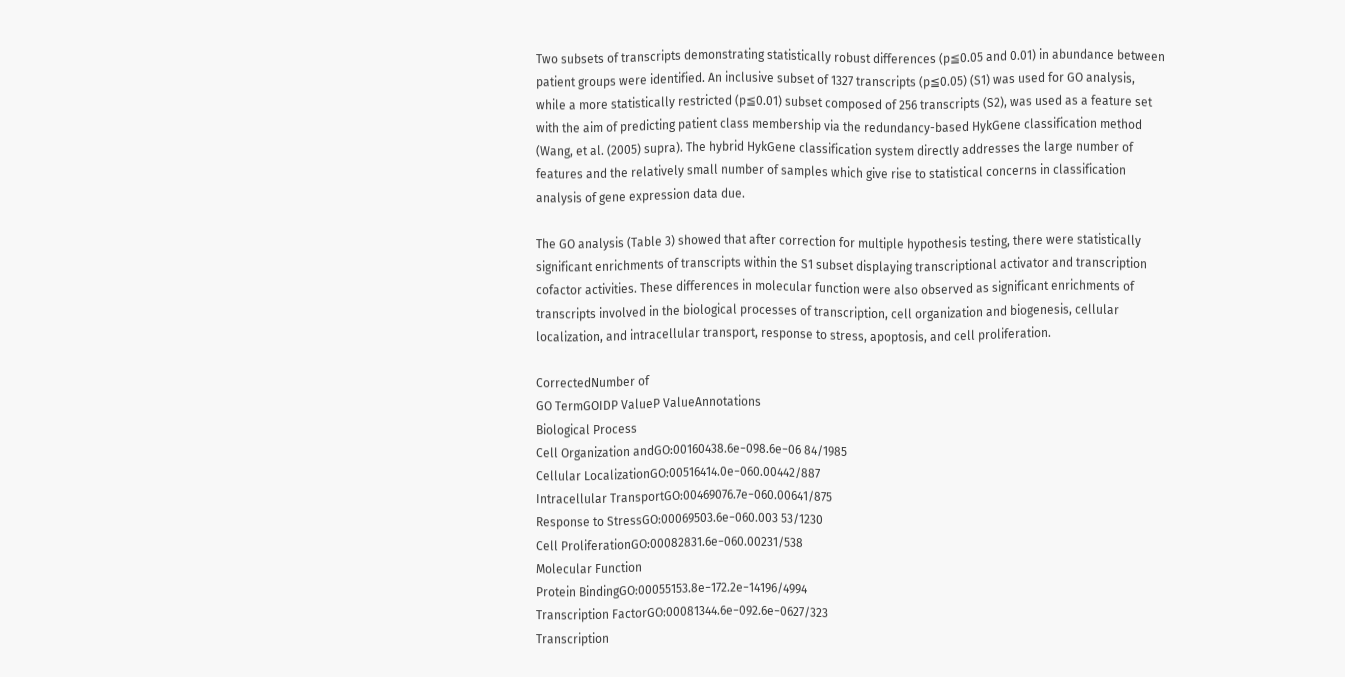Two subsets of transcripts demonstrating statistically robust differences (p≦0.05 and 0.01) in abundance between patient groups were identified. An inclusive subset of 1327 transcripts (p≦0.05) (S1) was used for GO analysis, while a more statistically restricted (p≦0.01) subset composed of 256 transcripts (S2), was used as a feature set with the aim of predicting patient class membership via the redundancy-based HykGene classification method (Wang, et al. (2005) supra). The hybrid HykGene classification system directly addresses the large number of features and the relatively small number of samples which give rise to statistical concerns in classification analysis of gene expression data due.

The GO analysis (Table 3) showed that after correction for multiple hypothesis testing, there were statistically significant enrichments of transcripts within the S1 subset displaying transcriptional activator and transcription cofactor activities. These differences in molecular function were also observed as significant enrichments of transcripts involved in the biological processes of transcription, cell organization and biogenesis, cellular localization, and intracellular transport, response to stress, apoptosis, and cell proliferation.

CorrectedNumber of
GO TermGOIDP ValueP ValueAnnotations
Biological Process
Cell Organization andGO:00160438.6e−098.6e−06 84/1985
Cellular LocalizationGO:00516414.0e−060.00442/887
Intracellular TransportGO:00469076.7e−060.00641/875
Response to StressGO:00069503.6e−060.003 53/1230
Cell ProliferationGO:00082831.6e−060.00231/538
Molecular Function
Protein BindingGO:00055153.8e−172.2e−14196/4994
Transcription FactorGO:00081344.6e−092.6e−0627/323
Transcription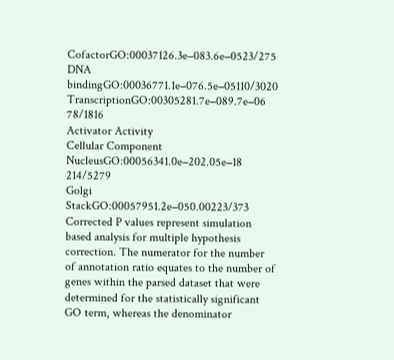CofactorGO:00037126.3e−083.6e−0523/275
DNA bindingGO:00036771.1e−076.5e−05110/3020
TranscriptionGO:00305281.7e−089.7e−06 78/1816
Activator Activity
Cellular Component
NucleusGO:00056341.0e−202.05e−18 214/5279
Golgi StackGO:00057951.2e−050.00223/373
Corrected P values represent simulation based analysis for multiple hypothesis correction. The numerator for the number of annotation ratio equates to the number of genes within the parsed dataset that were determined for the statistically significant GO term, whereas the denominator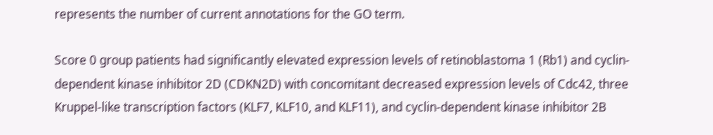represents the number of current annotations for the GO term.

Score 0 group patients had significantly elevated expression levels of retinoblastoma 1 (Rb1) and cyclin-dependent kinase inhibitor 2D (CDKN2D) with concomitant decreased expression levels of Cdc42, three Kruppel-like transcription factors (KLF7, KLF10, and KLF11), and cyclin-dependent kinase inhibitor 2B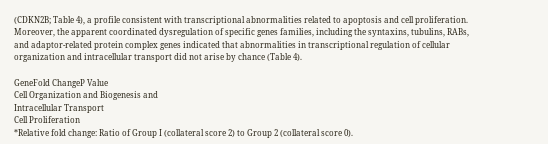(CDKN2B; Table 4), a profile consistent with transcriptional abnormalities related to apoptosis and cell proliferation. Moreover, the apparent coordinated dysregulation of specific genes families, including the syntaxins, tubulins, RABs, and adaptor-related protein complex genes indicated that abnormalities in transcriptional regulation of cellular organization and intracellular transport did not arise by chance (Table 4).

GeneFold ChangeP Value
Cell Organization and Biogenesis and
Intracellular Transport
Cell Proliferation
*Relative fold change: Ratio of Group I (collateral score 2) to Group 2 (collateral score 0).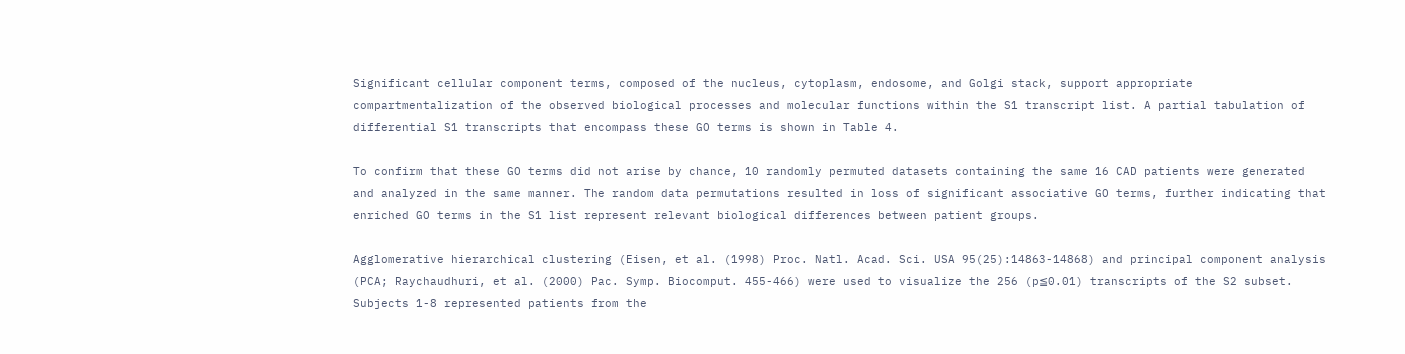Significant cellular component terms, composed of the nucleus, cytoplasm, endosome, and Golgi stack, support appropriate compartmentalization of the observed biological processes and molecular functions within the S1 transcript list. A partial tabulation of differential S1 transcripts that encompass these GO terms is shown in Table 4.

To confirm that these GO terms did not arise by chance, 10 randomly permuted datasets containing the same 16 CAD patients were generated and analyzed in the same manner. The random data permutations resulted in loss of significant associative GO terms, further indicating that enriched GO terms in the S1 list represent relevant biological differences between patient groups.

Agglomerative hierarchical clustering (Eisen, et al. (1998) Proc. Natl. Acad. Sci. USA 95(25):14863-14868) and principal component analysis (PCA; Raychaudhuri, et al. (2000) Pac. Symp. Biocomput. 455-466) were used to visualize the 256 (p≦0.01) transcripts of the S2 subset. Subjects 1-8 represented patients from the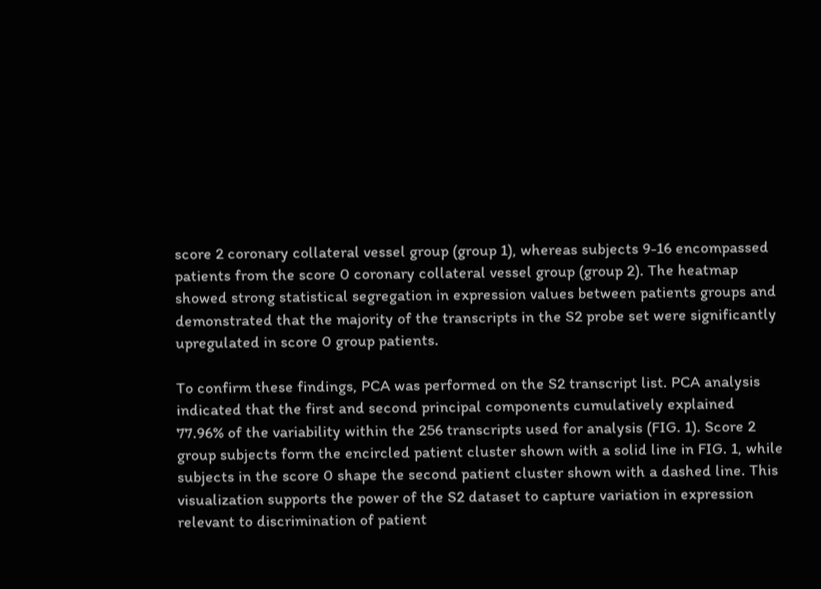score 2 coronary collateral vessel group (group 1), whereas subjects 9-16 encompassed patients from the score 0 coronary collateral vessel group (group 2). The heatmap showed strong statistical segregation in expression values between patients groups and demonstrated that the majority of the transcripts in the S2 probe set were significantly upregulated in score 0 group patients.

To confirm these findings, PCA was performed on the S2 transcript list. PCA analysis indicated that the first and second principal components cumulatively explained 77.96% of the variability within the 256 transcripts used for analysis (FIG. 1). Score 2 group subjects form the encircled patient cluster shown with a solid line in FIG. 1, while subjects in the score 0 shape the second patient cluster shown with a dashed line. This visualization supports the power of the S2 dataset to capture variation in expression relevant to discrimination of patient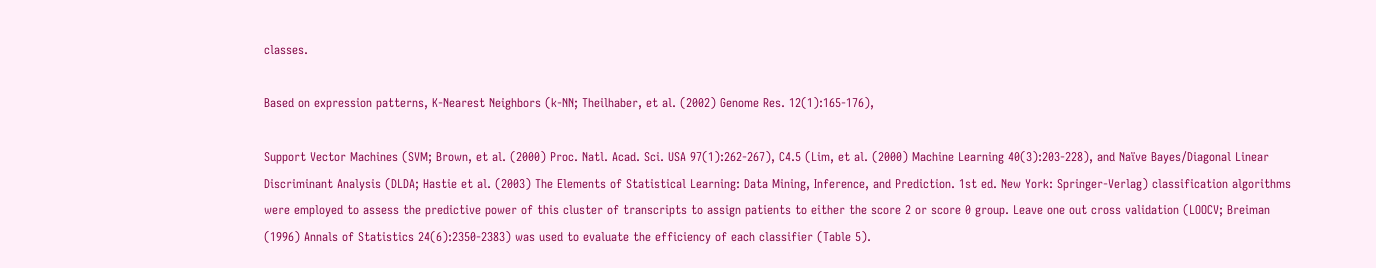classes.

Based on expression patterns, K-Nearest Neighbors (k-NN; Theilhaber, et al. (2002) Genome Res. 12(1):165-176),

Support Vector Machines (SVM; Brown, et al. (2000) Proc. Natl. Acad. Sci. USA 97(1):262-267), C4.5 (Lim, et al. (2000) Machine Learning 40(3):203-228), and Naïve Bayes/Diagonal Linear Discriminant Analysis (DLDA; Hastie et al. (2003) The Elements of Statistical Learning: Data Mining, Inference, and Prediction. 1st ed. New York: Springer-Verlag) classification algorithms were employed to assess the predictive power of this cluster of transcripts to assign patients to either the score 2 or score 0 group. Leave one out cross validation (LOOCV; Breiman (1996) Annals of Statistics 24(6):2350-2383) was used to evaluate the efficiency of each classifier (Table 5).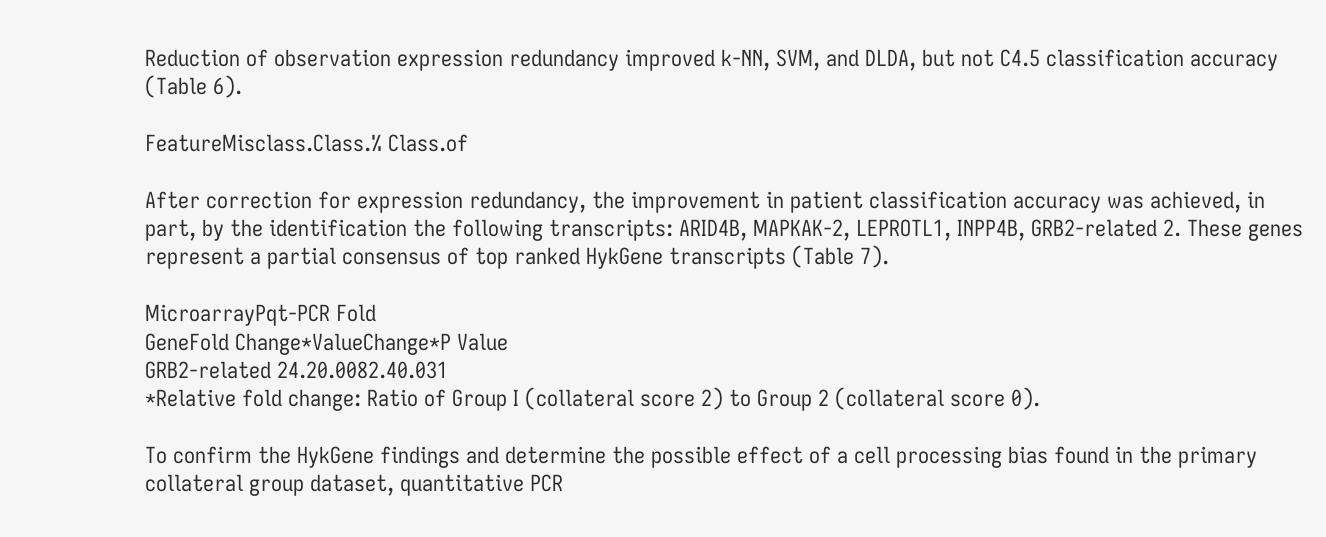Reduction of observation expression redundancy improved k-NN, SVM, and DLDA, but not C4.5 classification accuracy (Table 6).

FeatureMisclass.Class.% Class.of

After correction for expression redundancy, the improvement in patient classification accuracy was achieved, in part, by the identification the following transcripts: ARID4B, MAPKAK-2, LEPROTL1, INPP4B, GRB2-related 2. These genes represent a partial consensus of top ranked HykGene transcripts (Table 7).

MicroarrayPqt-PCR Fold
GeneFold Change*ValueChange*P Value
GRB2-related 24.20.0082.40.031
*Relative fold change: Ratio of Group I (collateral score 2) to Group 2 (collateral score 0).

To confirm the HykGene findings and determine the possible effect of a cell processing bias found in the primary collateral group dataset, quantitative PCR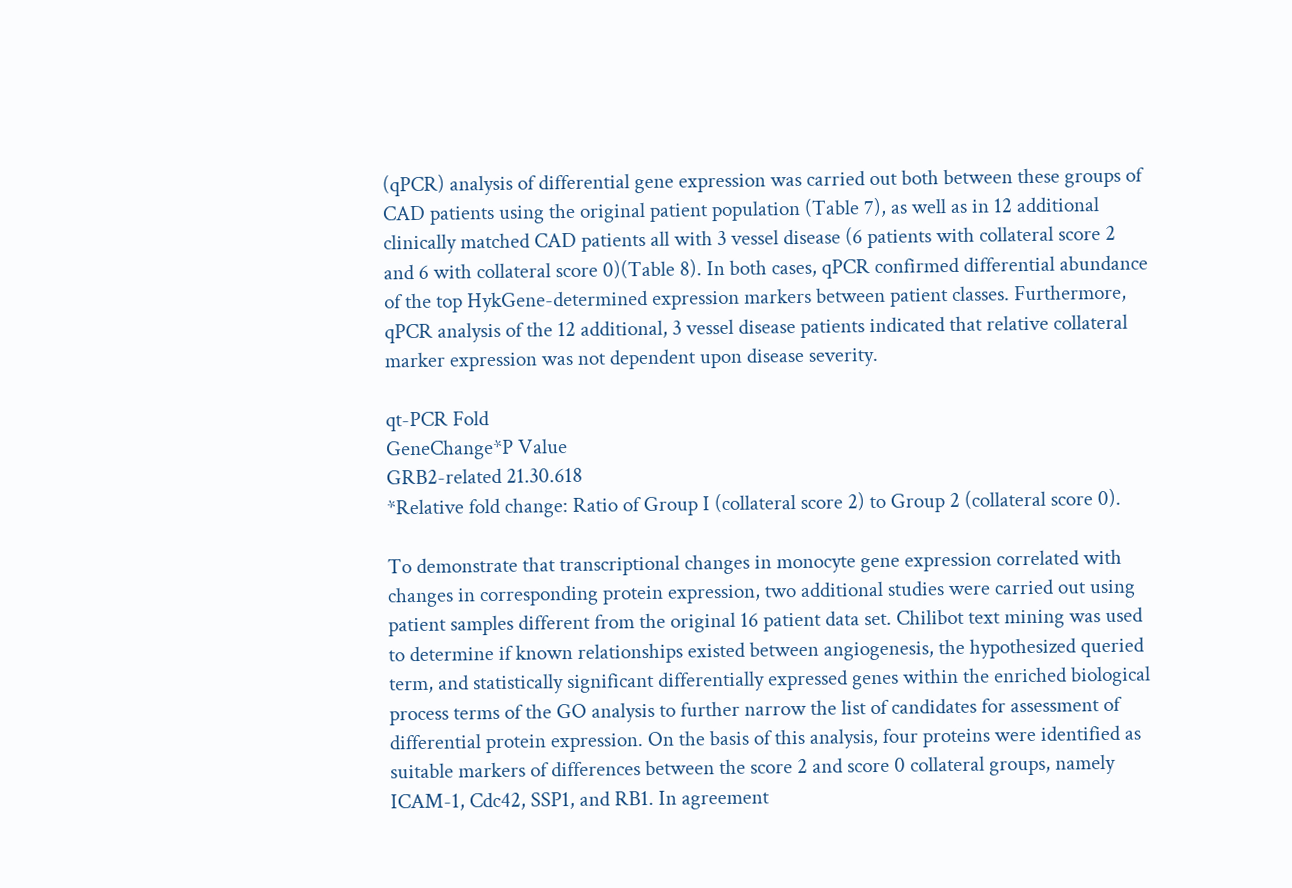(qPCR) analysis of differential gene expression was carried out both between these groups of CAD patients using the original patient population (Table 7), as well as in 12 additional clinically matched CAD patients all with 3 vessel disease (6 patients with collateral score 2 and 6 with collateral score 0)(Table 8). In both cases, qPCR confirmed differential abundance of the top HykGene-determined expression markers between patient classes. Furthermore, qPCR analysis of the 12 additional, 3 vessel disease patients indicated that relative collateral marker expression was not dependent upon disease severity.

qt-PCR Fold
GeneChange*P Value
GRB2-related 21.30.618
*Relative fold change: Ratio of Group I (collateral score 2) to Group 2 (collateral score 0).

To demonstrate that transcriptional changes in monocyte gene expression correlated with changes in corresponding protein expression, two additional studies were carried out using patient samples different from the original 16 patient data set. Chilibot text mining was used to determine if known relationships existed between angiogenesis, the hypothesized queried term, and statistically significant differentially expressed genes within the enriched biological process terms of the GO analysis to further narrow the list of candidates for assessment of differential protein expression. On the basis of this analysis, four proteins were identified as suitable markers of differences between the score 2 and score 0 collateral groups, namely ICAM-1, Cdc42, SSP1, and RB1. In agreement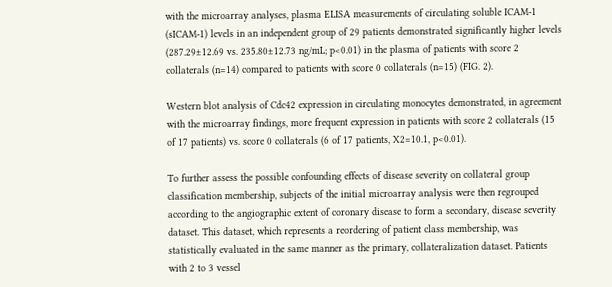with the microarray analyses, plasma ELISA measurements of circulating soluble ICAM-1 (sICAM-1) levels in an independent group of 29 patients demonstrated significantly higher levels (287.29±12.69 vs. 235.80±12.73 ng/mL; p<0.01) in the plasma of patients with score 2 collaterals (n=14) compared to patients with score 0 collaterals (n=15) (FIG. 2).

Western blot analysis of Cdc42 expression in circulating monocytes demonstrated, in agreement with the microarray findings, more frequent expression in patients with score 2 collaterals (15 of 17 patients) vs. score 0 collaterals (6 of 17 patients, X2=10.1, p<0.01).

To further assess the possible confounding effects of disease severity on collateral group classification membership, subjects of the initial microarray analysis were then regrouped according to the angiographic extent of coronary disease to form a secondary, disease severity dataset. This dataset, which represents a reordering of patient class membership, was statistically evaluated in the same manner as the primary, collateralization dataset. Patients with 2 to 3 vessel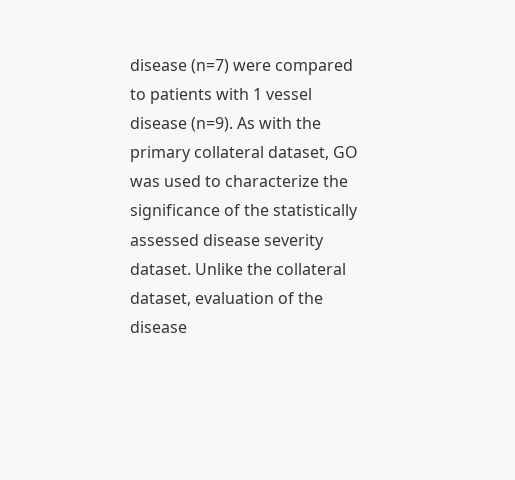disease (n=7) were compared to patients with 1 vessel disease (n=9). As with the primary collateral dataset, GO was used to characterize the significance of the statistically assessed disease severity dataset. Unlike the collateral dataset, evaluation of the disease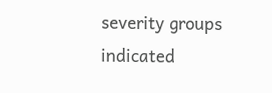severity groups indicated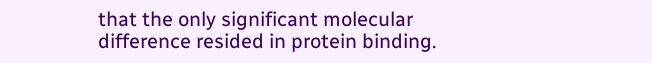that the only significant molecular difference resided in protein binding.